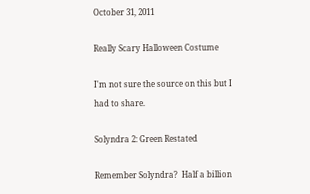October 31, 2011

Really Scary Halloween Costume

I'm not sure the source on this but I had to share.

Solyndra 2: Green Restated

Remember Solyndra?  Half a billion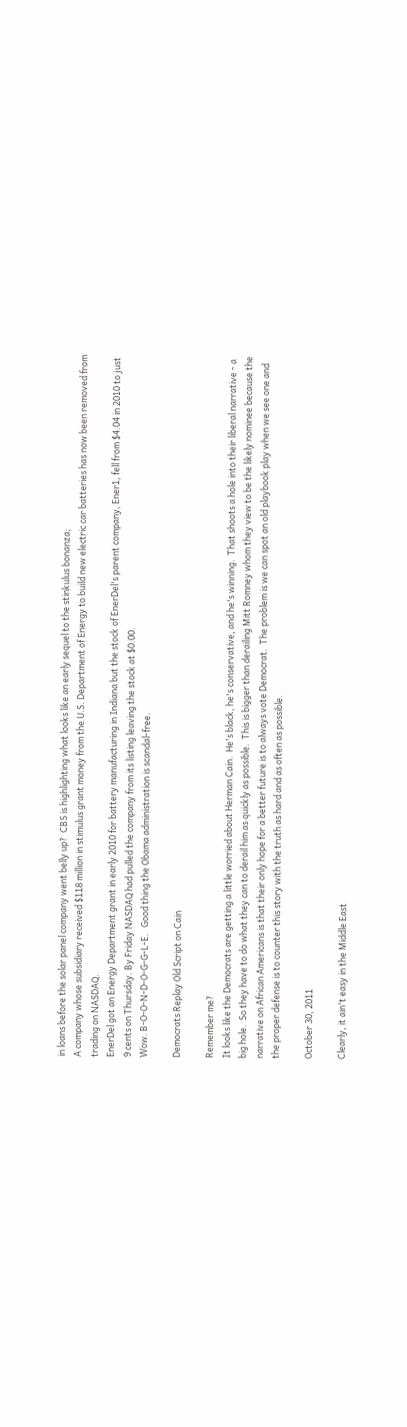in loans before the solar panel company went belly up?  CBS is highlighting what looks like an early sequel to the stinkulus bonanza;
A company whose subsidiary received $118 million in stimulus grant money from the U.S. Department of Energy to build new electric car batteries has now been removed from trading on NASDAQ.
EnerDel got an Energy Department grant in early 2010 for battery manufacturing in Indiana but the stock of EnerDel's parent company, Ener1, fell from $4.04 in 2010 to just 9 cents on Thursday. By Friday NASDAQ had pulled the company from its listing leaving the stock at $0.00.
Wow. B-O-O-N-D-O-G-G-L-E.   Good thing the Obama administration is scandal-free.

Democrats Replay Old Script on Cain

Remember me?
It looks like the Democrats are getting a little worried about Herman Cain.  He's black, he's conservative, and he's winning.  That shoots a hole into their liberal narrative - a big hole.  So they have to do what they can to derail him as quickly as possible.  This is bigger than derailing Mitt Romney whom they view to be the likely nominee because the narrative on African Americans is that their only hope for a better future is to always vote Democrat.  The problem is we can spot an old playbook play when we see one and the proper defense is to counter this story with the truth as hard and as often as possible.

October 30, 2011

Clearly, it ain't easy in the Middle East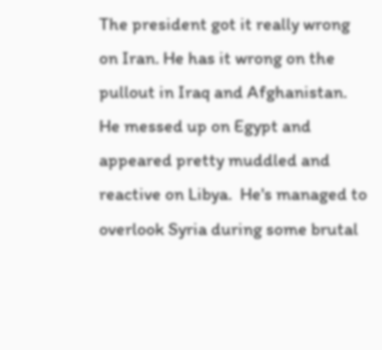The president got it really wrong on Iran. He has it wrong on the pullout in Iraq and Afghanistan.  He messed up on Egypt and appeared pretty muddled and reactive on Libya.  He's managed to overlook Syria during some brutal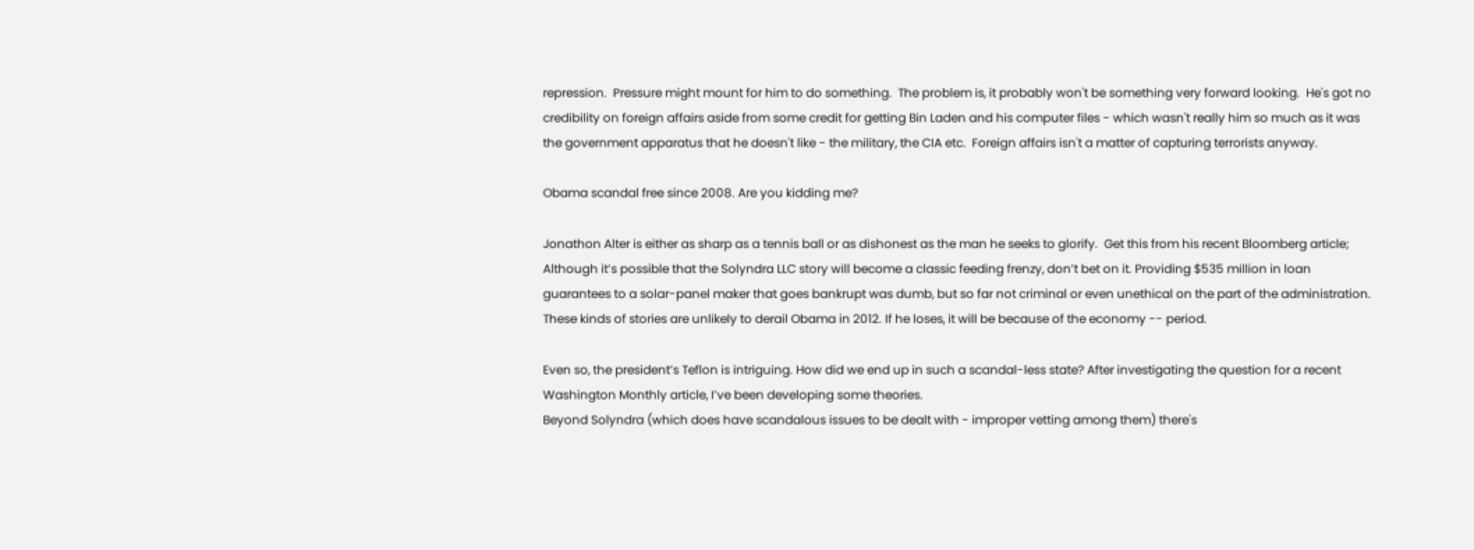repression.  Pressure might mount for him to do something.  The problem is, it probably won't be something very forward looking.  He's got no credibility on foreign affairs aside from some credit for getting Bin Laden and his computer files - which wasn't really him so much as it was the government apparatus that he doesn't like - the military, the CIA etc.  Foreign affairs isn't a matter of capturing terrorists anyway.

Obama scandal free since 2008. Are you kidding me?

Jonathon Alter is either as sharp as a tennis ball or as dishonest as the man he seeks to glorify.  Get this from his recent Bloomberg article;
Although it’s possible that the Solyndra LLC story will become a classic feeding frenzy, don’t bet on it. Providing $535 million in loan guarantees to a solar-panel maker that goes bankrupt was dumb, but so far not criminal or even unethical on the part of the administration. These kinds of stories are unlikely to derail Obama in 2012. If he loses, it will be because of the economy -- period.

Even so, the president’s Teflon is intriguing. How did we end up in such a scandal-less state? After investigating the question for a recent Washington Monthly article, I’ve been developing some theories.
Beyond Solyndra (which does have scandalous issues to be dealt with - improper vetting among them) there's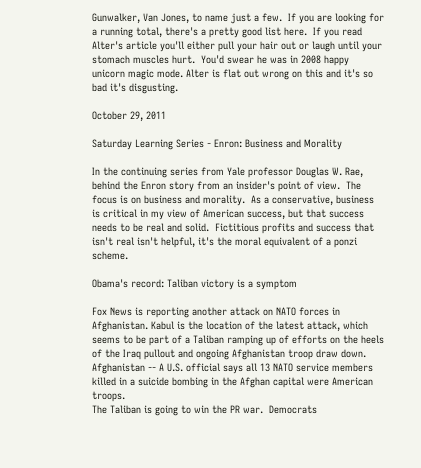Gunwalker, Van Jones, to name just a few.  If you are looking for a running total, there's a pretty good list here.  If you read Alter's article you'll either pull your hair out or laugh until your stomach muscles hurt.  You'd swear he was in 2008 happy unicorn magic mode. Alter is flat out wrong on this and it's so bad it's disgusting.

October 29, 2011

Saturday Learning Series - Enron: Business and Morality

In the continuing series from Yale professor Douglas W. Rae, behind the Enron story from an insider's point of view.  The focus is on business and morality.  As a conservative, business is critical in my view of American success, but that success needs to be real and solid.  Fictitious profits and success that isn't real isn't helpful, it's the moral equivalent of a ponzi scheme.

Obama's record: Taliban victory is a symptom

Fox News is reporting another attack on NATO forces in Afghanistan. Kabul is the location of the latest attack, which seems to be part of a Taliban ramping up of efforts on the heels of the Iraq pullout and ongoing Afghanistan troop draw down.
Afghanistan -- A U.S. official says all 13 NATO service members killed in a suicide bombing in the Afghan capital were American troops.
The Taliban is going to win the PR war.  Democrats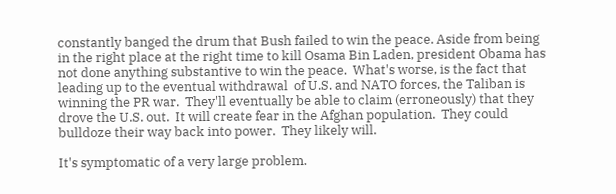constantly banged the drum that Bush failed to win the peace. Aside from being in the right place at the right time to kill Osama Bin Laden, president Obama has not done anything substantive to win the peace.  What's worse, is the fact that leading up to the eventual withdrawal  of U.S. and NATO forces, the Taliban is winning the PR war.  They'll eventually be able to claim (erroneously) that they drove the U.S. out.  It will create fear in the Afghan population.  They could bulldoze their way back into power.  They likely will.

It's symptomatic of a very large problem.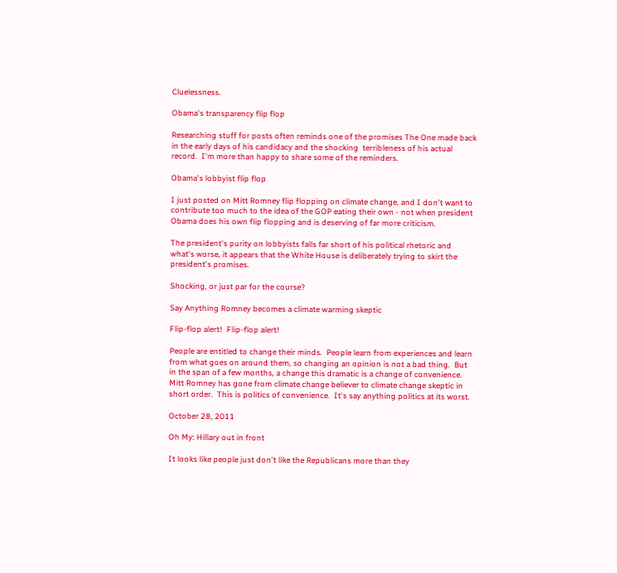Cluelessness.

Obama's transparency flip flop

Researching stuff for posts often reminds one of the promises The One made back in the early days of his candidacy and the shocking  terribleness of his actual record.  I'm more than happy to share some of the reminders.

Obama's lobbyist flip flop

I just posted on Mitt Romney flip flopping on climate change, and I don't want to contribute too much to the idea of the GOP eating their own - not when president Obama does his own flip flopping and is deserving of far more criticism.

The president's purity on lobbyists falls far short of his political rhetoric and what's worse, it appears that the White House is deliberately trying to skirt the president's promises.

Shocking, or just par for the course?

Say Anything Romney becomes a climate warming skeptic

Flip-flop alert!  Flip-flop alert!

People are entitled to change their minds.  People learn from experiences and learn from what goes on around them, so changing an opinion is not a bad thing.  But in the span of a few months, a change this dramatic is a change of convenience.  Mitt Romney has gone from climate change believer to climate change skeptic in short order.  This is politics of convenience.  It's say anything politics at its worst.

October 28, 2011

Oh My: Hillary out in front

It looks like people just don't like the Republicans more than they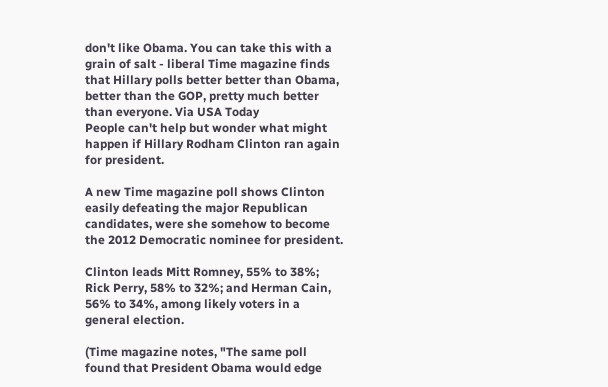don't like Obama. You can take this with a grain of salt - liberal Time magazine finds that Hillary polls better better than Obama, better than the GOP, pretty much better than everyone. Via USA Today
People can't help but wonder what might happen if Hillary Rodham Clinton ran again for president.

A new Time magazine poll shows Clinton easily defeating the major Republican candidates, were she somehow to become the 2012 Democratic nominee for president.

Clinton leads Mitt Romney, 55% to 38%; Rick Perry, 58% to 32%; and Herman Cain, 56% to 34%, among likely voters in a general election.

(Time magazine notes, "The same poll found that President Obama would edge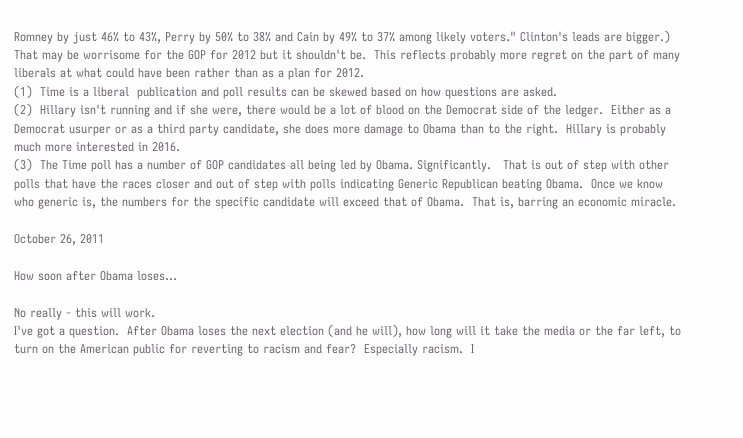Romney by just 46% to 43%, Perry by 50% to 38% and Cain by 49% to 37% among likely voters." Clinton's leads are bigger.)
That may be worrisome for the GOP for 2012 but it shouldn't be.  This reflects probably more regret on the part of many liberals at what could have been rather than as a plan for 2012.
(1)  Time is a liberal  publication and poll results can be skewed based on how questions are asked.
(2)  Hillary isn't running and if she were, there would be a lot of blood on the Democrat side of the ledger.  Either as a Democrat usurper or as a third party candidate, she does more damage to Obama than to the right.  Hillary is probably much more interested in 2016.
(3)  The Time poll has a number of GOP candidates all being led by Obama. Significantly.   That is out of step with other polls that have the races closer and out of step with polls indicating Generic Republican beating Obama.  Once we know who generic is, the numbers for the specific candidate will exceed that of Obama.  That is, barring an economic miracle.

October 26, 2011

How soon after Obama loses...

No really - this will work.
I've got a question.  After Obama loses the next election (and he will), how long will it take the media or the far left, to turn on the American public for reverting to racism and fear?  Especially racism.  I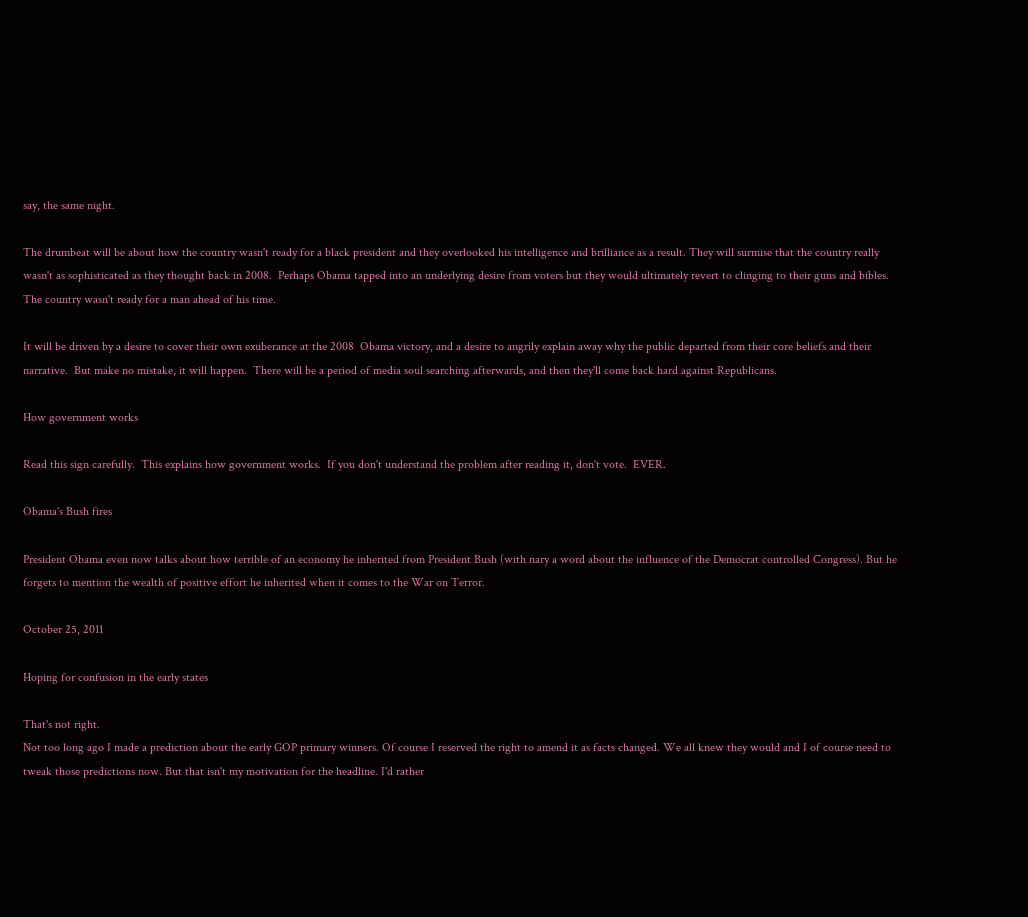say, the same night.

The drumbeat will be about how the country wasn't ready for a black president and they overlooked his intelligence and brilliance as a result. They will surmise that the country really wasn't as sophisticated as they thought back in 2008.  Perhaps Obama tapped into an underlying desire from voters but they would ultimately revert to clinging to their guns and bibles.  The country wasn't ready for a man ahead of his time.

It will be driven by a desire to cover their own exuberance at the 2008  Obama victory, and a desire to angrily explain away why the public departed from their core beliefs and their narrative.  But make no mistake, it will happen.  There will be a period of media soul searching afterwards, and then they'll come back hard against Republicans.

How government works

Read this sign carefully.  This explains how government works.  If you don't understand the problem after reading it, don't vote.  EVER.

Obama's Bush fires

President Obama even now talks about how terrible of an economy he inherited from President Bush (with nary a word about the influence of the Democrat controlled Congress). But he forgets to mention the wealth of positive effort he inherited when it comes to the War on Terror.

October 25, 2011

Hoping for confusion in the early states

That's not right.
Not too long ago I made a prediction about the early GOP primary winners. Of course I reserved the right to amend it as facts changed. We all knew they would and I of course need to tweak those predictions now. But that isn't my motivation for the headline. I'd rather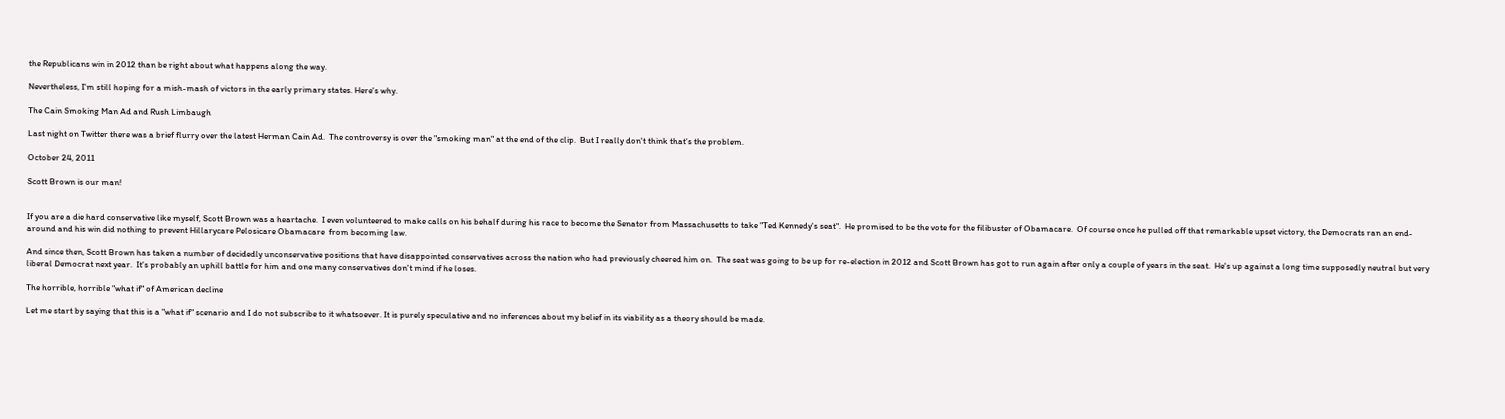the Republicans win in 2012 than be right about what happens along the way.

Nevertheless, I'm still hoping for a mish-mash of victors in the early primary states. Here's why.

The Cain Smoking Man Ad and Rush Limbaugh

Last night on Twitter there was a brief flurry over the latest Herman Cain Ad.  The controversy is over the "smoking man" at the end of the clip.  But I really don't think that's the problem.

October 24, 2011

Scott Brown is our man!


If you are a die hard conservative like myself, Scott Brown was a heartache.  I even volunteered to make calls on his behalf during his race to become the Senator from Massachusetts to take "Ted Kennedy's seat".  He promised to be the vote for the filibuster of Obamacare.  Of course once he pulled off that remarkable upset victory, the Democrats ran an end-around and his win did nothing to prevent Hillarycare Pelosicare Obamacare  from becoming law.

And since then, Scott Brown has taken a number of decidedly unconservative positions that have disappointed conservatives across the nation who had previously cheered him on.  The seat was going to be up for re-election in 2012 and Scott Brown has got to run again after only a couple of years in the seat.  He's up against a long time supposedly neutral but very liberal Democrat next year.  It's probably an uphill battle for him and one many conservatives don't mind if he loses.

The horrible, horrible "what if" of American decline

Let me start by saying that this is a "what if" scenario and I do not subscribe to it whatsoever. It is purely speculative and no inferences about my belief in its viability as a theory should be made.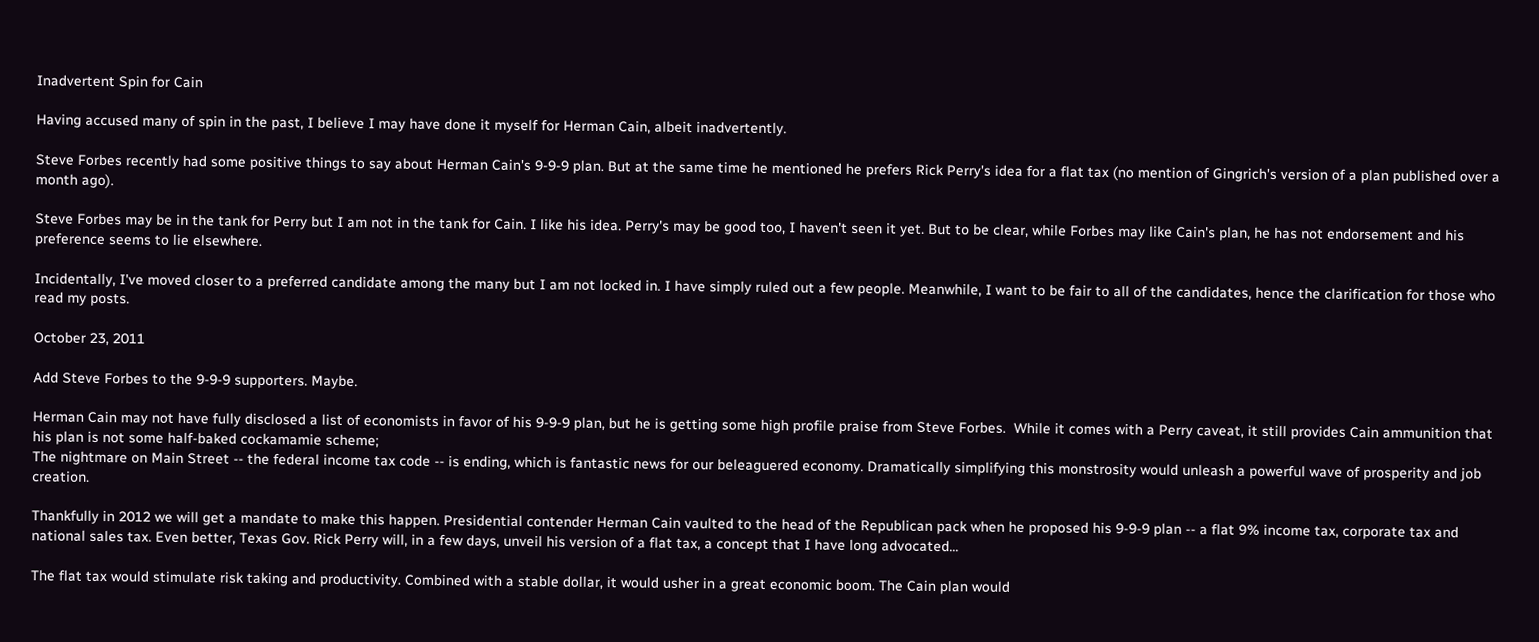Inadvertent Spin for Cain

Having accused many of spin in the past, I believe I may have done it myself for Herman Cain, albeit inadvertently.

Steve Forbes recently had some positive things to say about Herman Cain's 9-9-9 plan. But at the same time he mentioned he prefers Rick Perry's idea for a flat tax (no mention of Gingrich's version of a plan published over a month ago).

Steve Forbes may be in the tank for Perry but I am not in the tank for Cain. I like his idea. Perry's may be good too, I haven't seen it yet. But to be clear, while Forbes may like Cain's plan, he has not endorsement and his preference seems to lie elsewhere.

Incidentally, I've moved closer to a preferred candidate among the many but I am not locked in. I have simply ruled out a few people. Meanwhile, I want to be fair to all of the candidates, hence the clarification for those who read my posts.

October 23, 2011

Add Steve Forbes to the 9-9-9 supporters. Maybe.

Herman Cain may not have fully disclosed a list of economists in favor of his 9-9-9 plan, but he is getting some high profile praise from Steve Forbes.  While it comes with a Perry caveat, it still provides Cain ammunition that his plan is not some half-baked cockamamie scheme;
The nightmare on Main Street -- the federal income tax code -- is ending, which is fantastic news for our beleaguered economy. Dramatically simplifying this monstrosity would unleash a powerful wave of prosperity and job creation.

Thankfully in 2012 we will get a mandate to make this happen. Presidential contender Herman Cain vaulted to the head of the Republican pack when he proposed his 9-9-9 plan -- a flat 9% income tax, corporate tax and national sales tax. Even better, Texas Gov. Rick Perry will, in a few days, unveil his version of a flat tax, a concept that I have long advocated...

The flat tax would stimulate risk taking and productivity. Combined with a stable dollar, it would usher in a great economic boom. The Cain plan would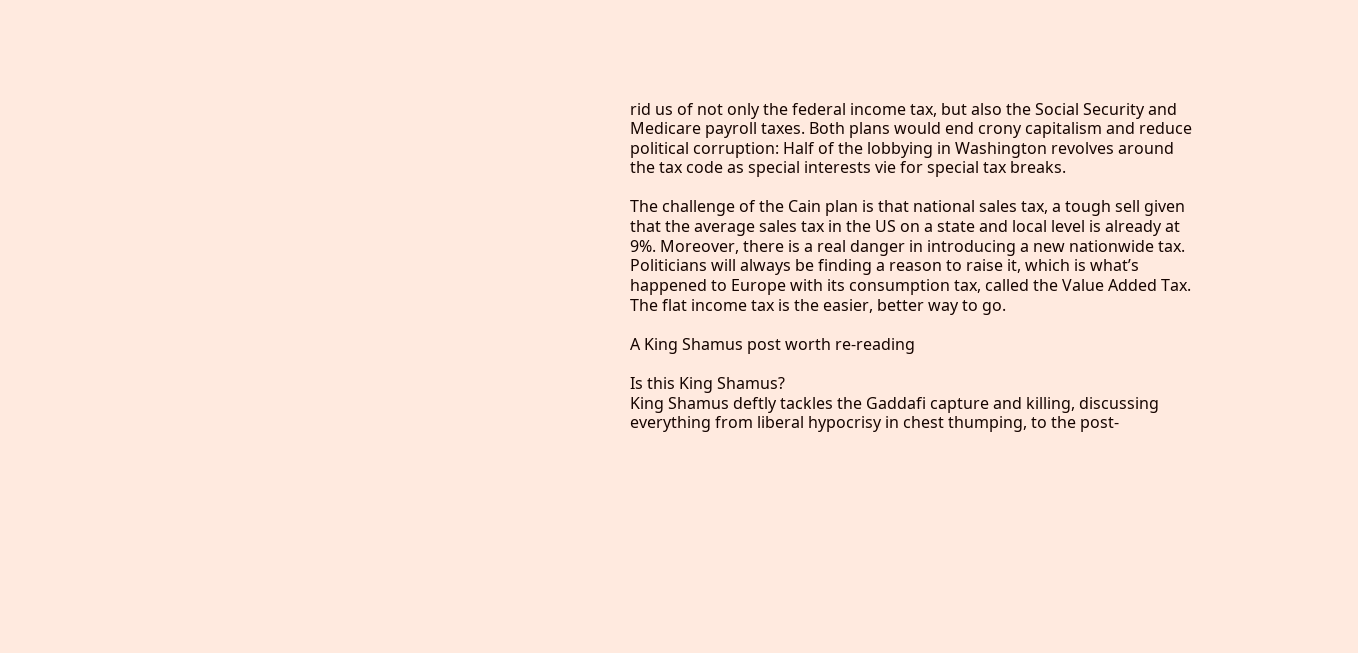rid us of not only the federal income tax, but also the Social Security and Medicare payroll taxes. Both plans would end crony capitalism and reduce political corruption: Half of the lobbying in Washington revolves around the tax code as special interests vie for special tax breaks.

The challenge of the Cain plan is that national sales tax, a tough sell given that the average sales tax in the US on a state and local level is already at 9%. Moreover, there is a real danger in introducing a new nationwide tax. Politicians will always be finding a reason to raise it, which is what’s happened to Europe with its consumption tax, called the Value Added Tax. The flat income tax is the easier, better way to go.

A King Shamus post worth re-reading

Is this King Shamus?
King Shamus deftly tackles the Gaddafi capture and killing, discussing everything from liberal hypocrisy in chest thumping, to the post-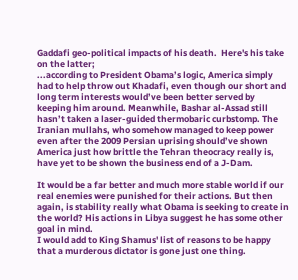Gaddafi geo-political impacts of his death.  Here's his take on the latter;
...according to President Obama’s logic, America simply had to help throw out Khadafi, even though our short and long term interests would’ve been better served by keeping him around. Meanwhile, Bashar al-Assad still hasn’t taken a laser-guided thermobaric curbstomp. The Iranian mullahs, who somehow managed to keep power even after the 2009 Persian uprising should’ve shown America just how brittle the Tehran theocracy really is, have yet to be shown the business end of a J-Dam.

It would be a far better and much more stable world if our real enemies were punished for their actions. But then again, is stability really what Obama is seeking to create in the world? His actions in Libya suggest he has some other goal in mind.
I would add to King Shamus' list of reasons to be happy that a murderous dictator is gone just one thing.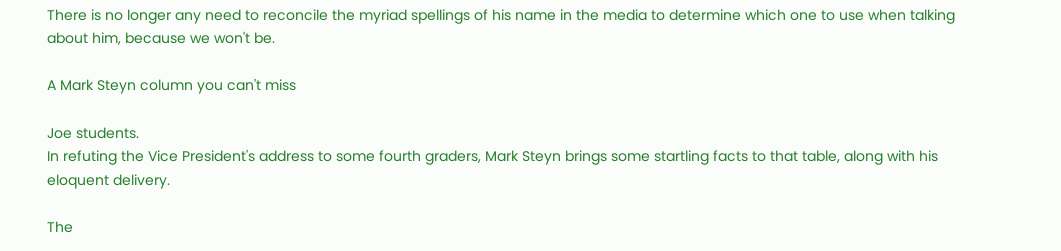There is no longer any need to reconcile the myriad spellings of his name in the media to determine which one to use when talking about him, because we won't be.

A Mark Steyn column you can't miss

Joe students.
In refuting the Vice President's address to some fourth graders, Mark Steyn brings some startling facts to that table, along with his eloquent delivery.

The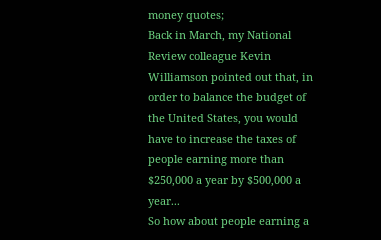money quotes;
Back in March, my National Review colleague Kevin Williamson pointed out that, in order to balance the budget of the United States, you would have to increase the taxes of people earning more than $250,000 a year by $500,000 a year...
So how about people earning a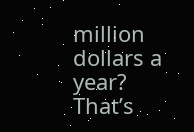million dollars a year? That’s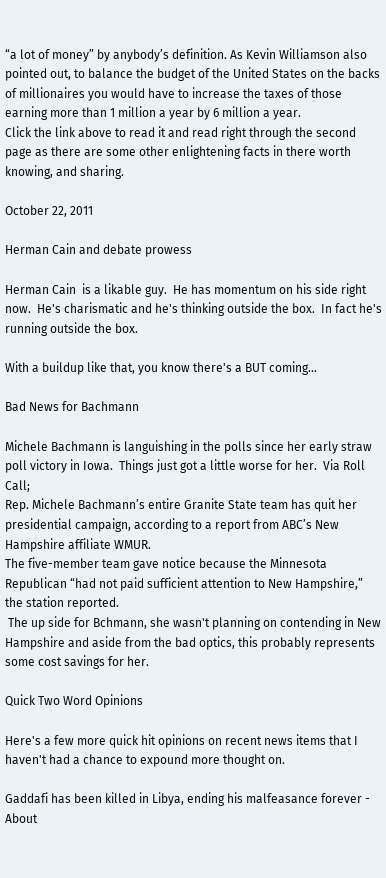“a lot of money” by anybody’s definition. As Kevin Williamson also pointed out, to balance the budget of the United States on the backs of millionaires you would have to increase the taxes of those earning more than 1 million a year by 6 million a year.
Click the link above to read it and read right through the second page as there are some other enlightening facts in there worth knowing, and sharing.

October 22, 2011

Herman Cain and debate prowess

Herman Cain  is a likable guy.  He has momentum on his side right now.  He's charismatic and he's thinking outside the box.  In fact he's running outside the box.

With a buildup like that, you know there's a BUT coming...

Bad News for Bachmann

Michele Bachmann is languishing in the polls since her early straw poll victory in Iowa.  Things just got a little worse for her.  Via Roll Call;
Rep. Michele Bachmann’s entire Granite State team has quit her presidential campaign, according to a report from ABC’s New Hampshire affiliate WMUR.
The five-member team gave notice because the Minnesota Republican “had not paid sufficient attention to New Hampshire,” the station reported.
 The up side for Bchmann, she wasn't planning on contending in New Hampshire and aside from the bad optics, this probably represents some cost savings for her.

Quick Two Word Opinions

Here's a few more quick hit opinions on recent news items that I haven't had a chance to expound more thought on.

Gaddafi has been killed in Libya, ending his malfeasance forever - About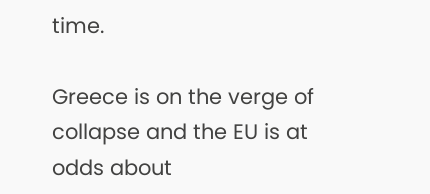time.

Greece is on the verge of collapse and the EU is at odds about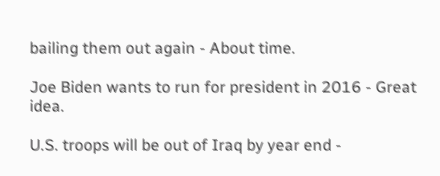bailing them out again - About time.

Joe Biden wants to run for president in 2016 - Great idea.

U.S. troops will be out of Iraq by year end -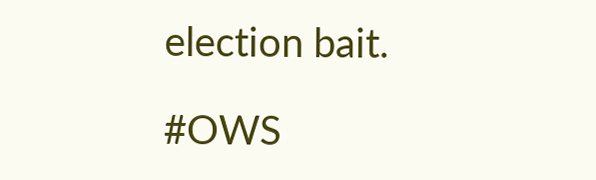election bait.

#OWS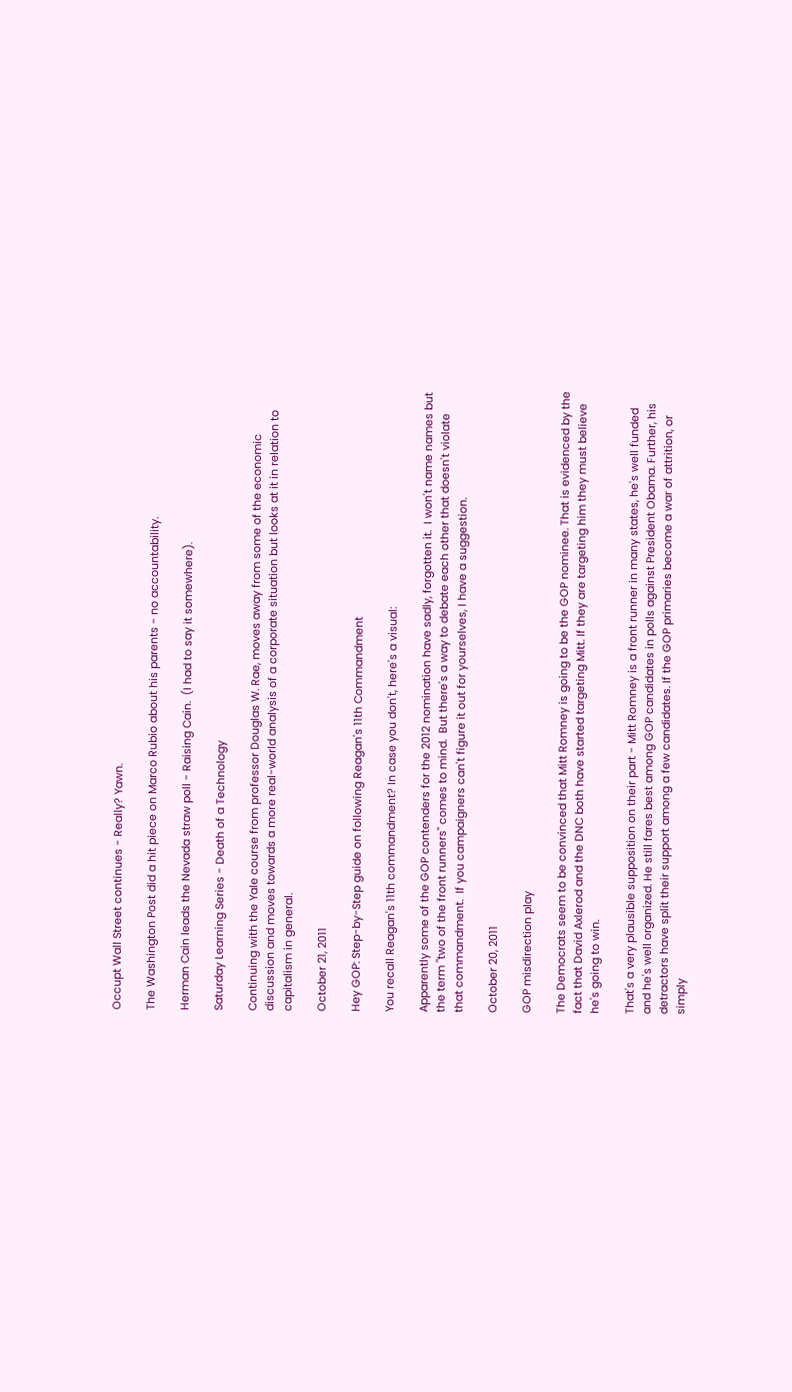Occupt Wall Street continues - Really? Yawn.

The Washington Post did a hit piece on Marco Rubio about his parents - no accountability.

Herman Cain leads the Nevada straw poll - Raising Cain.  (I had to say it somewhere).

Saturday Learning Series - Death of a Technology

Continuing with the Yale course from professor Douglas W. Rae, moves away from some of the economic discussion and moves towards a more real-world analysis of a corporate situation but looks at it in relation to capitalism in general.

October 21, 2011

Hey GOP: Step-by-Step guide on following Reagan's 11th Commandment

You recall Reagan's 11th commandment? In case you don't, here's a visual:

Apparently some of the GOP contenders for the 2012 nomination have sadly, forgotten it.  I won't name names but the term "two of the front runners" comes to mind.  But there's a way to debate each other that doesn't violate that commandment.  If you campaigners can't figure it out for yourselves, I have a suggestion.

October 20, 2011

GOP misdirection play

The Democrats seem to be convinced that Mitt Romney is going to be the GOP nominee. That is evidenced by the fact that David Axlerod and the DNC both have started targeting Mitt. If they are targeting him they must believe he's going to win.

That's a very plausible supposition on their part - Mitt Romney is a front runner in many states, he's well funded and he's well organized. He still fares best among GOP candidates in polls against President Obama. Further, his detractors have split their support among a few candidates. If the GOP primaries become a war of attrition, or simply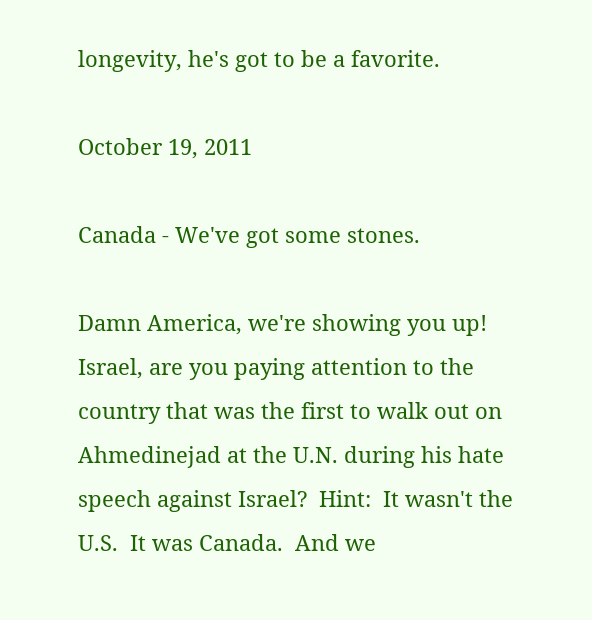longevity, he's got to be a favorite.

October 19, 2011

Canada - We've got some stones.

Damn America, we're showing you up!  Israel, are you paying attention to the country that was the first to walk out on Ahmedinejad at the U.N. during his hate speech against Israel?  Hint:  It wasn't the U.S.  It was Canada.  And we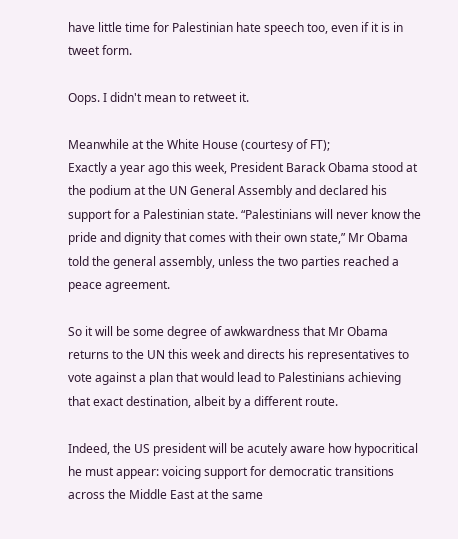have little time for Palestinian hate speech too, even if it is in tweet form.

Oops. I didn't mean to retweet it.

Meanwhile at the White House (courtesy of FT);
Exactly a year ago this week, President Barack Obama stood at the podium at the UN General Assembly and declared his support for a Palestinian state. “Palestinians will never know the pride and dignity that comes with their own state,” Mr Obama told the general assembly, unless the two parties reached a peace agreement.

So it will be some degree of awkwardness that Mr Obama returns to the UN this week and directs his representatives to vote against a plan that would lead to Palestinians achieving that exact destination, albeit by a different route.

Indeed, the US president will be acutely aware how hypocritical he must appear: voicing support for democratic transitions across the Middle East at the same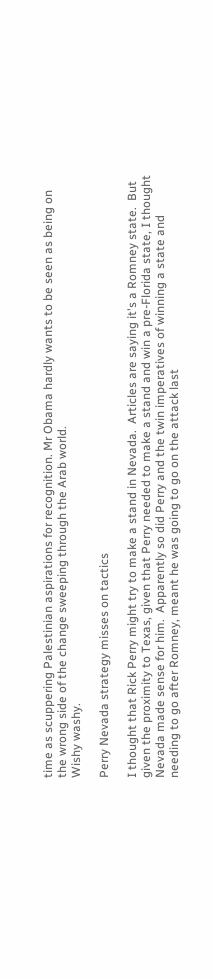time as scuppering Palestinian aspirations for recognition. Mr Obama hardly wants to be seen as being on the wrong side of the change sweeping through the Arab world.
Wishy washy.

Perry Nevada strategy misses on tactics

I thought that Rick Perry might try to make a stand in Nevada.  Articles are saying it's a Romney state.  But given the proximity to Texas, given that Perry needed to make a stand and win a pre-Florida state, I thought Nevada made sense for him.  Apparently so did Perry and the twin imperatives of winning a state and needing to go after Romney, meant he was going to go on the attack last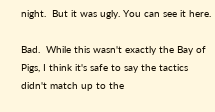night.  But it was ugly. You can see it here.

Bad.  While this wasn't exactly the Bay of Pigs, I think it's safe to say the tactics didn't match up to the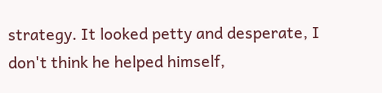strategy. It looked petty and desperate, I don't think he helped himself,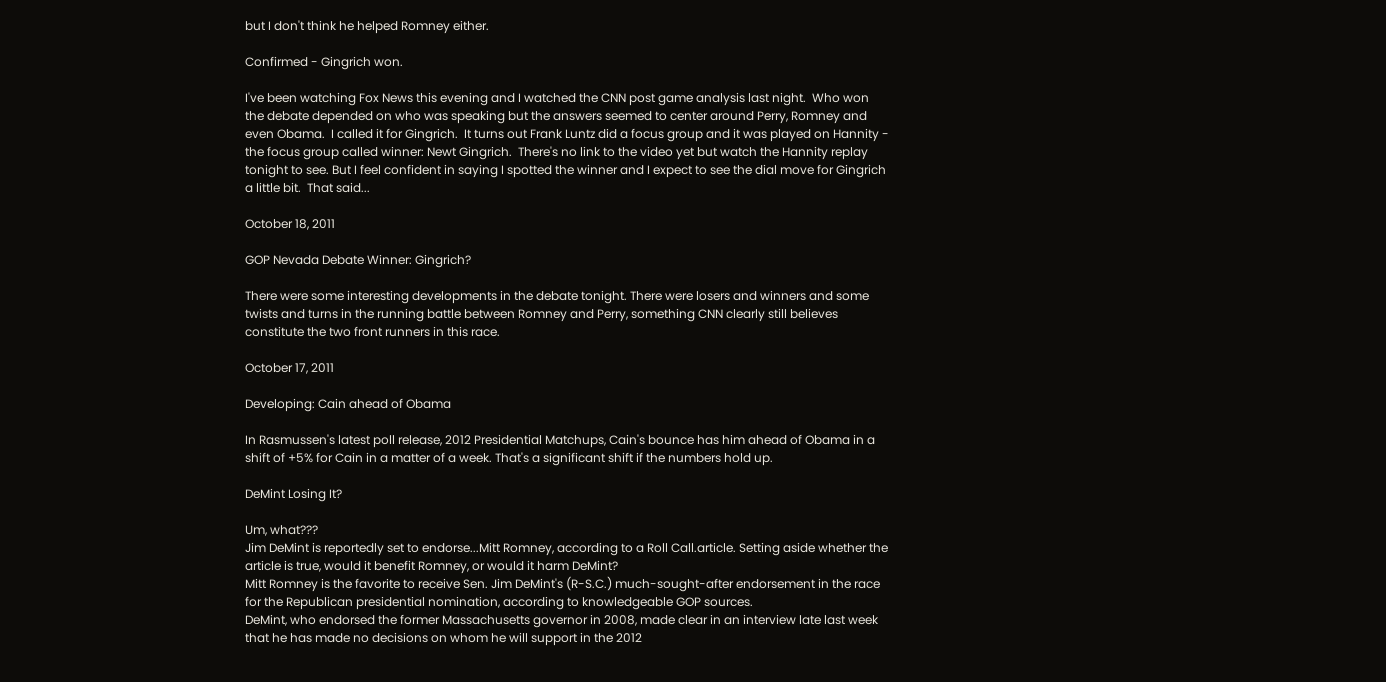but I don't think he helped Romney either.

Confirmed - Gingrich won.

I've been watching Fox News this evening and I watched the CNN post game analysis last night.  Who won the debate depended on who was speaking but the answers seemed to center around Perry, Romney and even Obama.  I called it for Gingrich.  It turns out Frank Luntz did a focus group and it was played on Hannity -  the focus group called winner: Newt Gingrich.  There's no link to the video yet but watch the Hannity replay tonight to see. But I feel confident in saying I spotted the winner and I expect to see the dial move for Gingrich a little bit.  That said...

October 18, 2011

GOP Nevada Debate Winner: Gingrich?

There were some interesting developments in the debate tonight. There were losers and winners and some twists and turns in the running battle between Romney and Perry, something CNN clearly still believes constitute the two front runners in this race.

October 17, 2011

Developing: Cain ahead of Obama

In Rasmussen's latest poll release, 2012 Presidential Matchups, Cain's bounce has him ahead of Obama in a shift of +5% for Cain in a matter of a week. That's a significant shift if the numbers hold up.

DeMint Losing It?

Um, what???
Jim DeMint is reportedly set to endorse...Mitt Romney, according to a Roll Call.article. Setting aside whether the article is true, would it benefit Romney, or would it harm DeMint?
Mitt Romney is the favorite to receive Sen. Jim DeMint's (R-S.C.) much-sought-after endorsement in the race for the Republican presidential nomination, according to knowledgeable GOP sources.
DeMint, who endorsed the former Massachusetts governor in 2008, made clear in an interview late last week that he has made no decisions on whom he will support in the 2012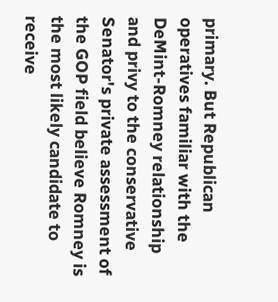primary. But Republican operatives familiar with the DeMint-Romney relationship and privy to the conservative Senator's private assessment of the GOP field believe Romney is the most likely candidate to receive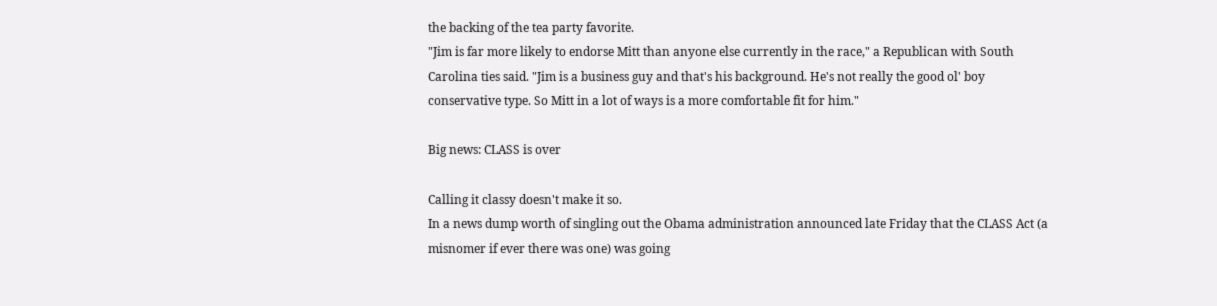the backing of the tea party favorite.
"Jim is far more likely to endorse Mitt than anyone else currently in the race," a Republican with South Carolina ties said. "Jim is a business guy and that's his background. He's not really the good ol' boy conservative type. So Mitt in a lot of ways is a more comfortable fit for him."

Big news: CLASS is over

Calling it classy doesn't make it so.
In a news dump worth of singling out the Obama administration announced late Friday that the CLASS Act (a misnomer if ever there was one) was going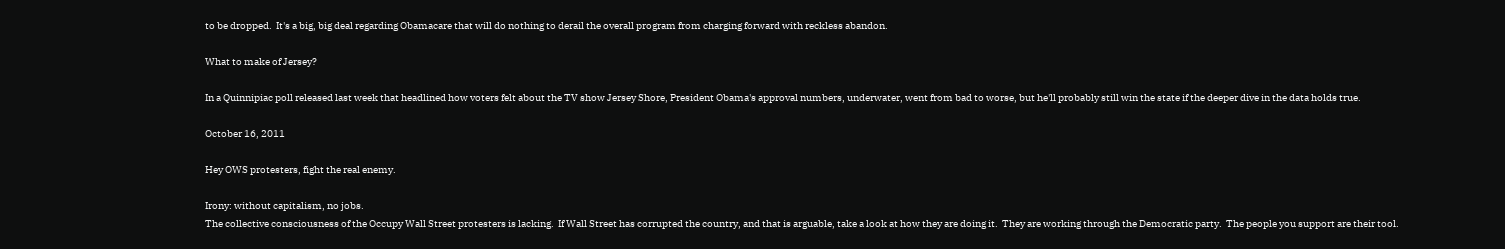to be dropped.  It's a big, big deal regarding Obamacare that will do nothing to derail the overall program from charging forward with reckless abandon.

What to make of Jersey?

In a Quinnipiac poll released last week that headlined how voters felt about the TV show Jersey Shore, President Obama's approval numbers, underwater, went from bad to worse, but he'll probably still win the state if the deeper dive in the data holds true.

October 16, 2011

Hey OWS protesters, fight the real enemy.

Irony: without capitalism, no jobs.
The collective consciousness of the Occupy Wall Street protesters is lacking.  If Wall Street has corrupted the country, and that is arguable, take a look at how they are doing it.  They are working through the Democratic party.  The people you support are their tool.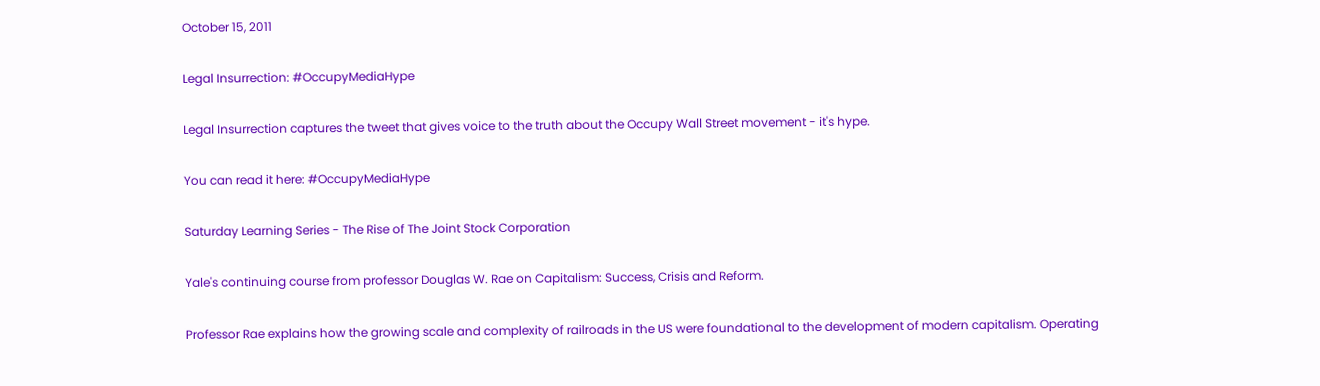October 15, 2011

Legal Insurrection: #OccupyMediaHype

Legal Insurrection captures the tweet that gives voice to the truth about the Occupy Wall Street movement - it's hype.

You can read it here: #OccupyMediaHype

Saturday Learning Series - The Rise of The Joint Stock Corporation

Yale's continuing course from professor Douglas W. Rae on Capitalism: Success, Crisis and Reform.

Professor Rae explains how the growing scale and complexity of railroads in the US were foundational to the development of modern capitalism. Operating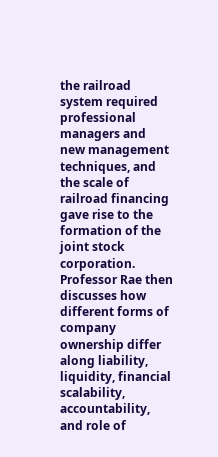the railroad system required professional managers and new management techniques, and the scale of railroad financing gave rise to the formation of the joint stock corporation. Professor Rae then discusses how different forms of company ownership differ along liability, liquidity, financial scalability, accountability, and role of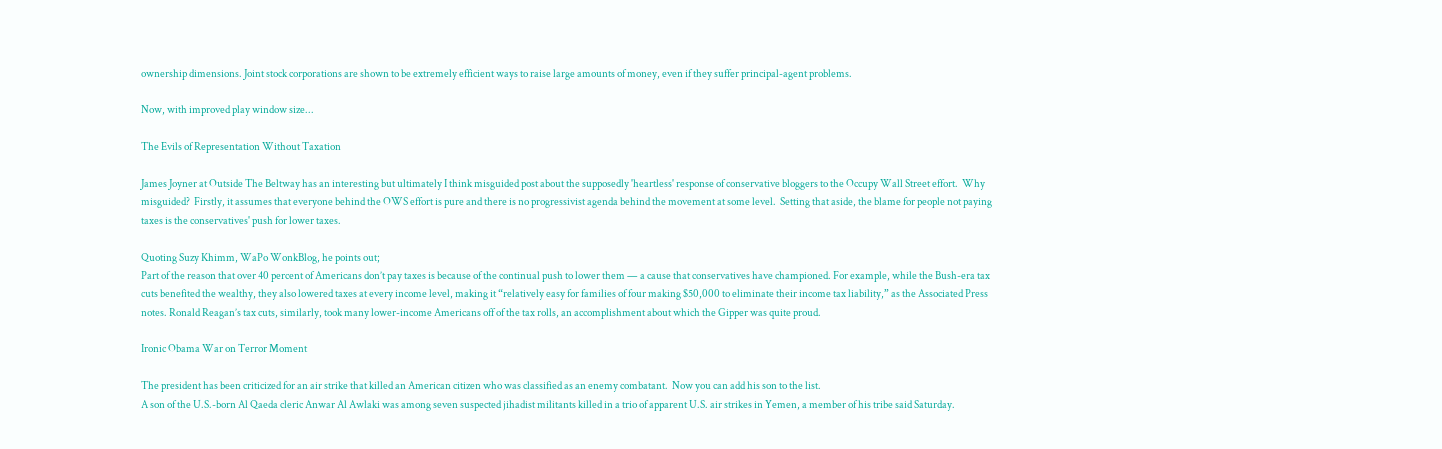ownership dimensions. Joint stock corporations are shown to be extremely efficient ways to raise large amounts of money, even if they suffer principal-agent problems.

Now, with improved play window size...

The Evils of Representation Without Taxation

James Joyner at Outside The Beltway has an interesting but ultimately I think misguided post about the supposedly 'heartless' response of conservative bloggers to the Occupy Wall Street effort.  Why misguided?  Firstly, it assumes that everyone behind the OWS effort is pure and there is no progressivist agenda behind the movement at some level.  Setting that aside, the blame for people not paying taxes is the conservatives' push for lower taxes.

Quoting Suzy Khimm, WaPo WonkBlog, he points out;
Part of the reason that over 40 percent of Americans don’t pay taxes is because of the continual push to lower them — a cause that conservatives have championed. For example, while the Bush-era tax cuts benefited the wealthy, they also lowered taxes at every income level, making it “relatively easy for families of four making $50,000 to eliminate their income tax liability,” as the Associated Press notes. Ronald Reagan’s tax cuts, similarly, took many lower-income Americans off of the tax rolls, an accomplishment about which the Gipper was quite proud.

Ironic Obama War on Terror Moment

The president has been criticized for an air strike that killed an American citizen who was classified as an enemy combatant.  Now you can add his son to the list.
A son of the U.S.-born Al Qaeda cleric Anwar Al Awlaki was among seven suspected jihadist militants killed in a trio of apparent U.S. air strikes in Yemen, a member of his tribe said Saturday.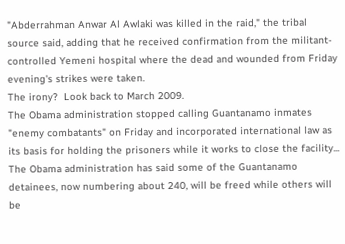"Abderrahman Anwar Al Awlaki was killed in the raid," the tribal source said, adding that he received confirmation from the militant-controlled Yemeni hospital where the dead and wounded from Friday evening's strikes were taken.
The irony?  Look back to March 2009.
The Obama administration stopped calling Guantanamo inmates "enemy combatants" on Friday and incorporated international law as its basis for holding the prisoners while it works to close the facility...
The Obama administration has said some of the Guantanamo detainees, now numbering about 240, will be freed while others will be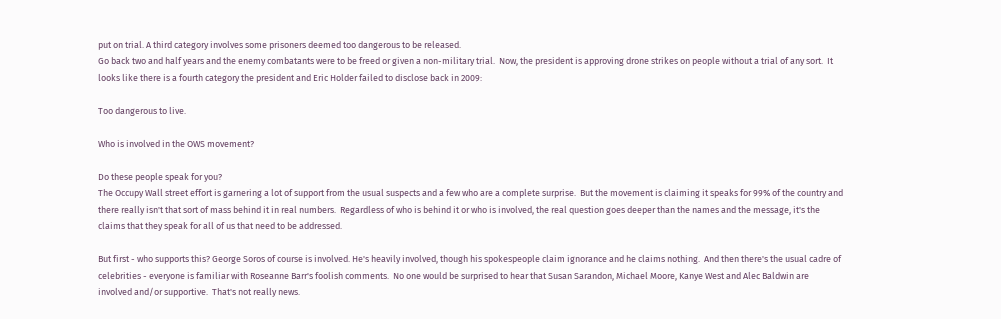put on trial. A third category involves some prisoners deemed too dangerous to be released.
Go back two and half years and the enemy combatants were to be freed or given a non-military trial.  Now, the president is approving drone strikes on people without a trial of any sort.  It looks like there is a fourth category the president and Eric Holder failed to disclose back in 2009:

Too dangerous to live.

Who is involved in the OWS movement?

Do these people speak for you?
The Occupy Wall street effort is garnering a lot of support from the usual suspects and a few who are a complete surprise.  But the movement is claiming it speaks for 99% of the country and there really isn't that sort of mass behind it in real numbers.  Regardless of who is behind it or who is involved, the real question goes deeper than the names and the message, it's the claims that they speak for all of us that need to be addressed.

But first - who supports this? George Soros of course is involved. He's heavily involved, though his spokespeople claim ignorance and he claims nothing.  And then there's the usual cadre of celebrities - everyone is familiar with Roseanne Barr's foolish comments.  No one would be surprised to hear that Susan Sarandon, Michael Moore, Kanye West and Alec Baldwin are involved and/or supportive.  That's not really news.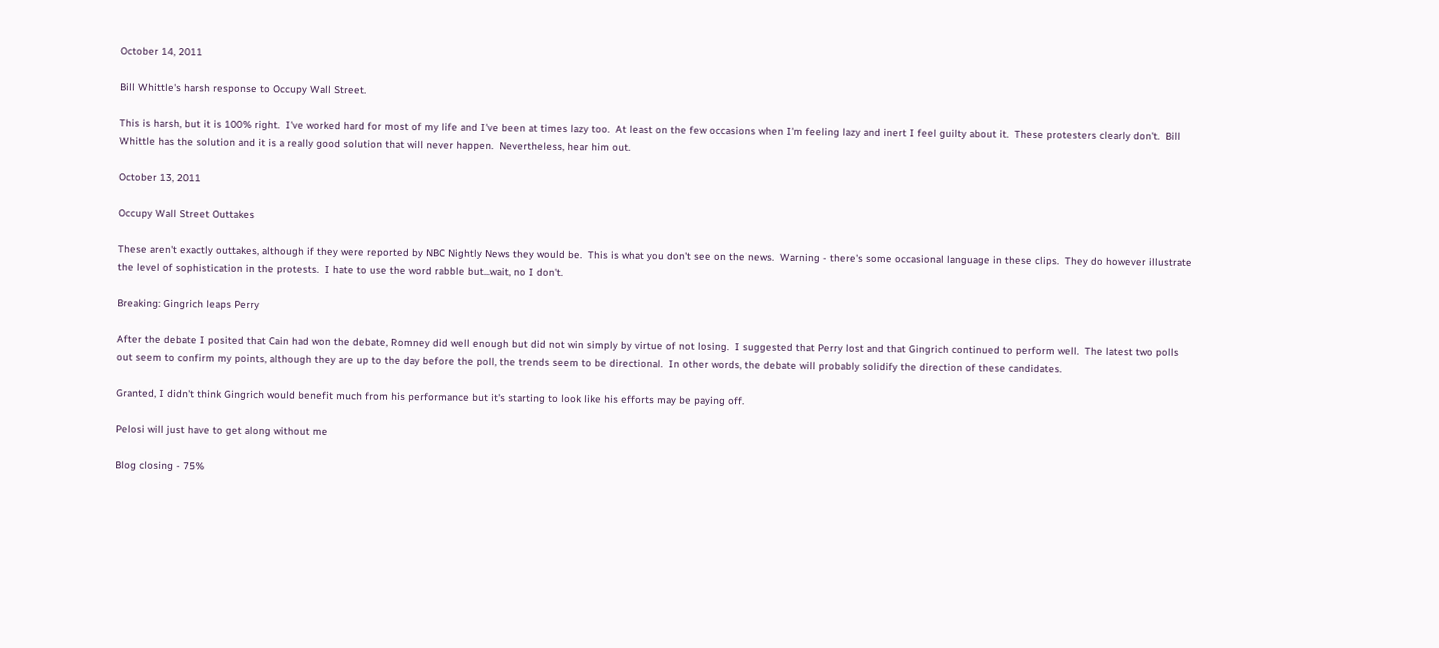October 14, 2011

Bill Whittle's harsh response to Occupy Wall Street.

This is harsh, but it is 100% right.  I've worked hard for most of my life and I've been at times lazy too.  At least on the few occasions when I'm feeling lazy and inert I feel guilty about it.  These protesters clearly don't.  Bill Whittle has the solution and it is a really good solution that will never happen.  Nevertheless, hear him out.

October 13, 2011

Occupy Wall Street Outtakes

These aren't exactly outtakes, although if they were reported by NBC Nightly News they would be.  This is what you don't see on the news.  Warning - there's some occasional language in these clips.  They do however illustrate the level of sophistication in the protests.  I hate to use the word rabble but...wait, no I don't.

Breaking: Gingrich leaps Perry

After the debate I posited that Cain had won the debate, Romney did well enough but did not win simply by virtue of not losing.  I suggested that Perry lost and that Gingrich continued to perform well.  The latest two polls out seem to confirm my points, although they are up to the day before the poll, the trends seem to be directional.  In other words, the debate will probably solidify the direction of these candidates.

Granted, I didn't think Gingrich would benefit much from his performance but it's starting to look like his efforts may be paying off.

Pelosi will just have to get along without me

Blog closing - 75%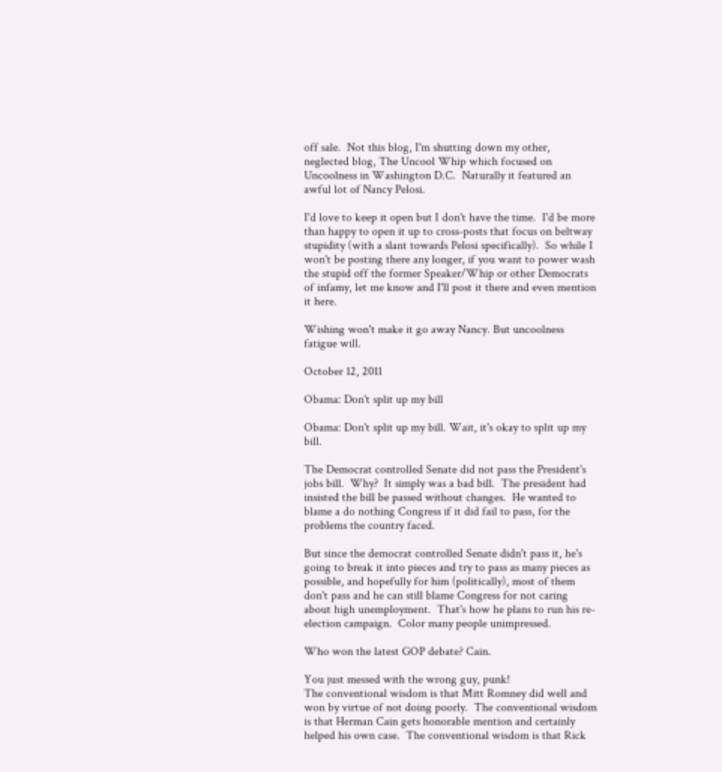off sale.  Not this blog, I'm shutting down my other, neglected blog, The Uncool Whip which focused on Uncoolness in Washington D.C.  Naturally it featured an awful lot of Nancy Pelosi.

I'd love to keep it open but I don't have the time.  I'd be more than happy to open it up to cross-posts that focus on beltway stupidity (with a slant towards Pelosi specifically).  So while I won't be posting there any longer, if you want to power wash the stupid off the former Speaker/Whip or other Democrats of infamy, let me know and I'll post it there and even mention it here.

Wishing won't make it go away Nancy. But uncoolness fatigue will.

October 12, 2011

Obama: Don't split up my bill

Obama: Don't split up my bill. Wait, it's okay to split up my bill.

The Democrat controlled Senate did not pass the President's jobs bill.  Why?  It simply was a bad bill.  The president had insisted the bill be passed without changes.  He wanted to blame a do nothing Congress if it did fail to pass, for the problems the country faced.

But since the democrat controlled Senate didn't pass it, he's going to break it into pieces and try to pass as many pieces as possible, and hopefully for him (politically), most of them don't pass and he can still blame Congress for not caring about high unemployment.  That's how he plans to run his re-election campaign.  Color many people unimpressed.

Who won the latest GOP debate? Cain.

You just messed with the wrong guy, punk!
The conventional wisdom is that Mitt Romney did well and won by virtue of not doing poorly.  The conventional wisdom is that Herman Cain gets honorable mention and certainly helped his own case.  The conventional wisdom is that Rick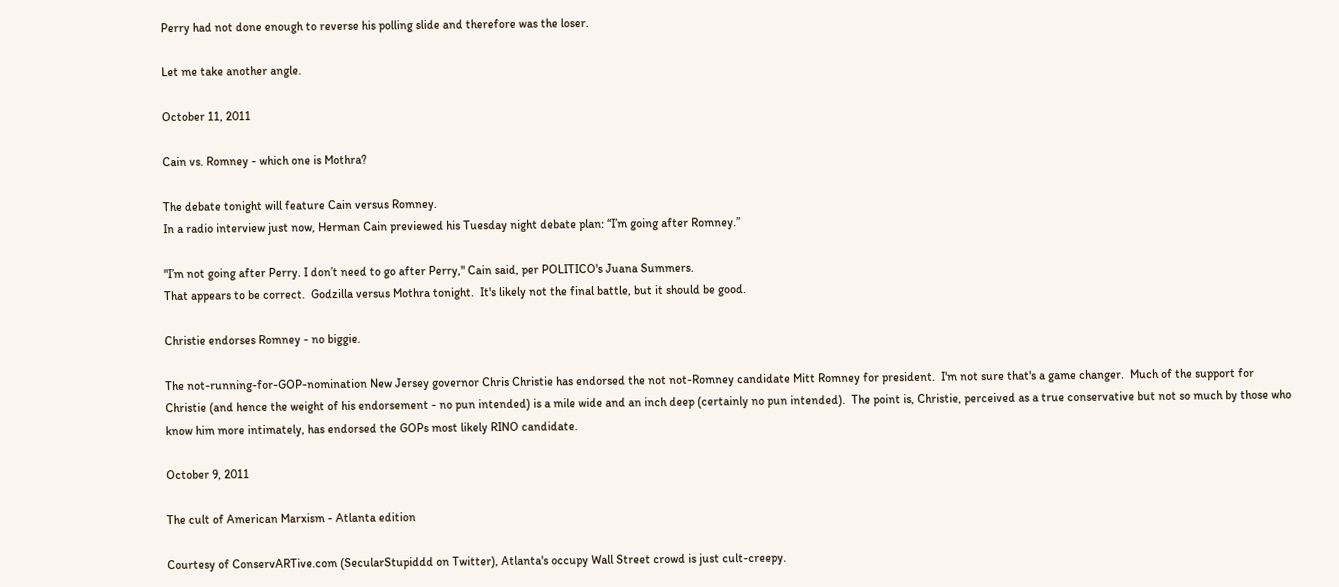Perry had not done enough to reverse his polling slide and therefore was the loser.

Let me take another angle.

October 11, 2011

Cain vs. Romney - which one is Mothra?

The debate tonight will feature Cain versus Romney.
In a radio interview just now, Herman Cain previewed his Tuesday night debate plan: “I’m going after Romney.”

"I’m not going after Perry. I don’t need to go after Perry," Cain said, per POLITICO's Juana Summers.
That appears to be correct.  Godzilla versus Mothra tonight.  It's likely not the final battle, but it should be good.

Christie endorses Romney - no biggie.

The not-running-for-GOP-nomination New Jersey governor Chris Christie has endorsed the not not-Romney candidate Mitt Romney for president.  I'm not sure that's a game changer.  Much of the support for Christie (and hence the weight of his endorsement - no pun intended) is a mile wide and an inch deep (certainly no pun intended).  The point is, Christie, perceived as a true conservative but not so much by those who know him more intimately, has endorsed the GOPs most likely RINO candidate.

October 9, 2011

The cult of American Marxism - Atlanta edition

Courtesy of ConservARTive.com (SecularStupiddd on Twitter), Atlanta's occupy Wall Street crowd is just cult-creepy.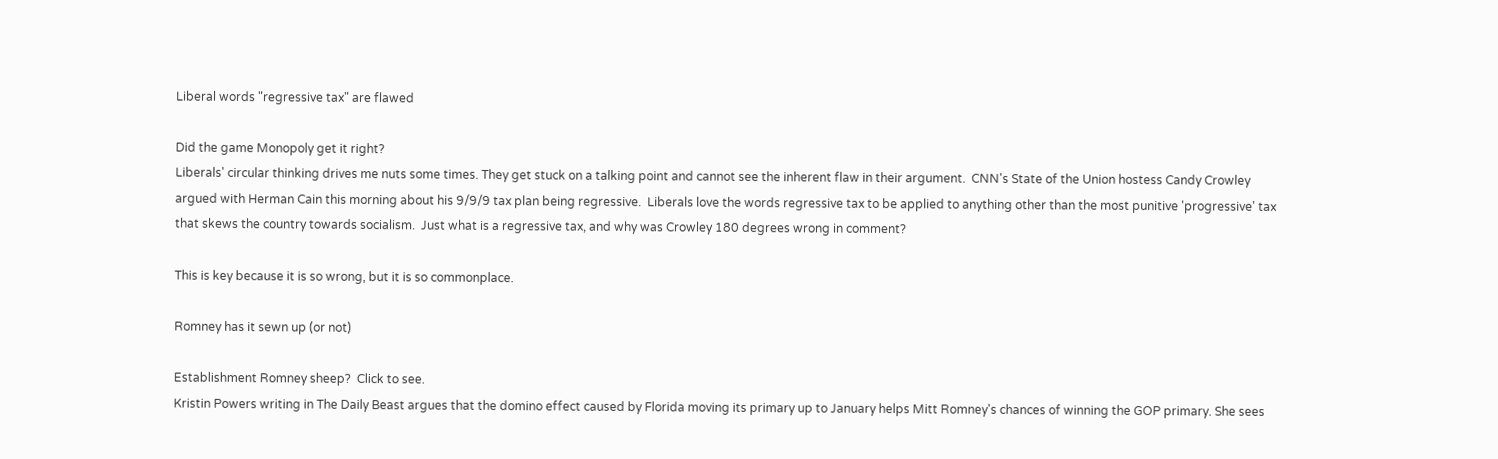Liberal words "regressive tax" are flawed

Did the game Monopoly get it right?
Liberals' circular thinking drives me nuts some times. They get stuck on a talking point and cannot see the inherent flaw in their argument.  CNN's State of the Union hostess Candy Crowley argued with Herman Cain this morning about his 9/9/9 tax plan being regressive.  Liberals love the words regressive tax to be applied to anything other than the most punitive 'progressive' tax that skews the country towards socialism.  Just what is a regressive tax, and why was Crowley 180 degrees wrong in comment?

This is key because it is so wrong, but it is so commonplace.

Romney has it sewn up (or not)

Establishment Romney sheep?  Click to see.
Kristin Powers writing in The Daily Beast argues that the domino effect caused by Florida moving its primary up to January helps Mitt Romney's chances of winning the GOP primary. She sees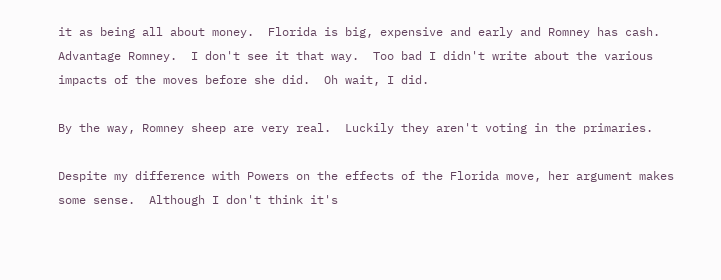it as being all about money.  Florida is big, expensive and early and Romney has cash.  Advantage Romney.  I don't see it that way.  Too bad I didn't write about the various impacts of the moves before she did.  Oh wait, I did.

By the way, Romney sheep are very real.  Luckily they aren't voting in the primaries.

Despite my difference with Powers on the effects of the Florida move, her argument makes some sense.  Although I don't think it's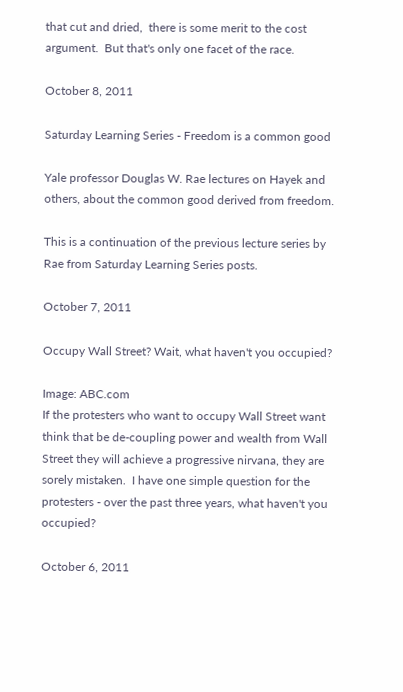that cut and dried,  there is some merit to the cost argument.  But that's only one facet of the race.

October 8, 2011

Saturday Learning Series - Freedom is a common good

Yale professor Douglas W. Rae lectures on Hayek and others, about the common good derived from freedom.

This is a continuation of the previous lecture series by Rae from Saturday Learning Series posts.

October 7, 2011

Occupy Wall Street? Wait, what haven't you occupied?

Image: ABC.com
If the protesters who want to occupy Wall Street want think that be de-coupling power and wealth from Wall Street they will achieve a progressive nirvana, they are sorely mistaken.  I have one simple question for the protesters - over the past three years, what haven't you occupied?

October 6, 2011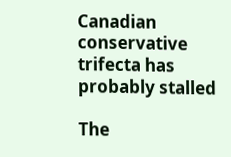Canadian conservative trifecta has probably stalled

The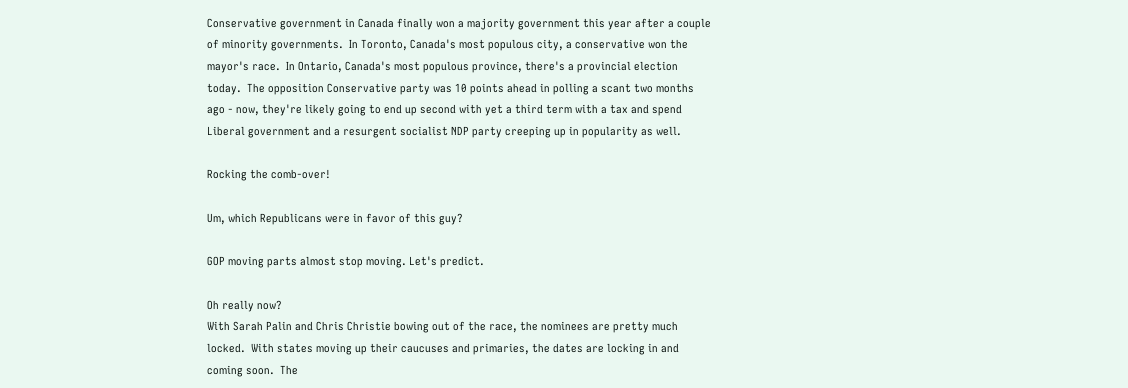Conservative government in Canada finally won a majority government this year after a couple of minority governments.  In Toronto, Canada's most populous city, a conservative won the mayor's race.  In Ontario, Canada's most populous province, there's a provincial election today.  The opposition Conservative party was 10 points ahead in polling a scant two months ago - now, they're likely going to end up second with yet a third term with a tax and spend Liberal government and a resurgent socialist NDP party creeping up in popularity as well.

Rocking the comb-over!

Um, which Republicans were in favor of this guy?

GOP moving parts almost stop moving. Let's predict.

Oh really now?
With Sarah Palin and Chris Christie bowing out of the race, the nominees are pretty much locked.  With states moving up their caucuses and primaries, the dates are locking in and coming soon.  The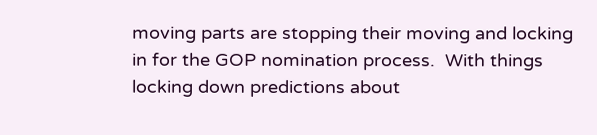moving parts are stopping their moving and locking in for the GOP nomination process.  With things locking down predictions about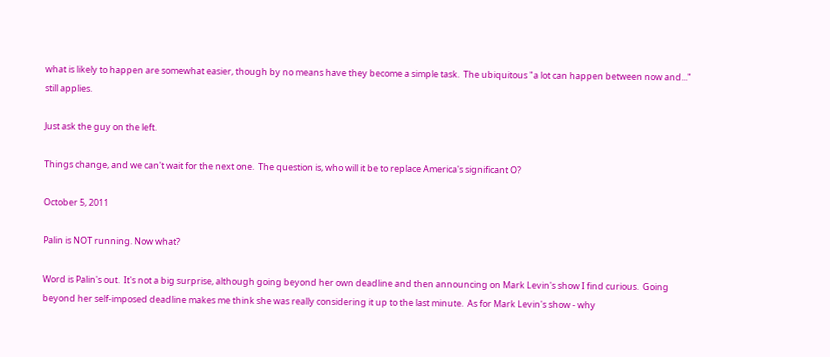what is likely to happen are somewhat easier, though by no means have they become a simple task.  The ubiquitous "a lot can happen between now and..." still applies.

Just ask the guy on the left.

Things change, and we can't wait for the next one.  The question is, who will it be to replace America's significant O?

October 5, 2011

Palin is NOT running. Now what?

Word is Palin's out.  It's not a big surprise, although going beyond her own deadline and then announcing on Mark Levin's show I find curious.  Going beyond her self-imposed deadline makes me think she was really considering it up to the last minute.  As for Mark Levin's show - why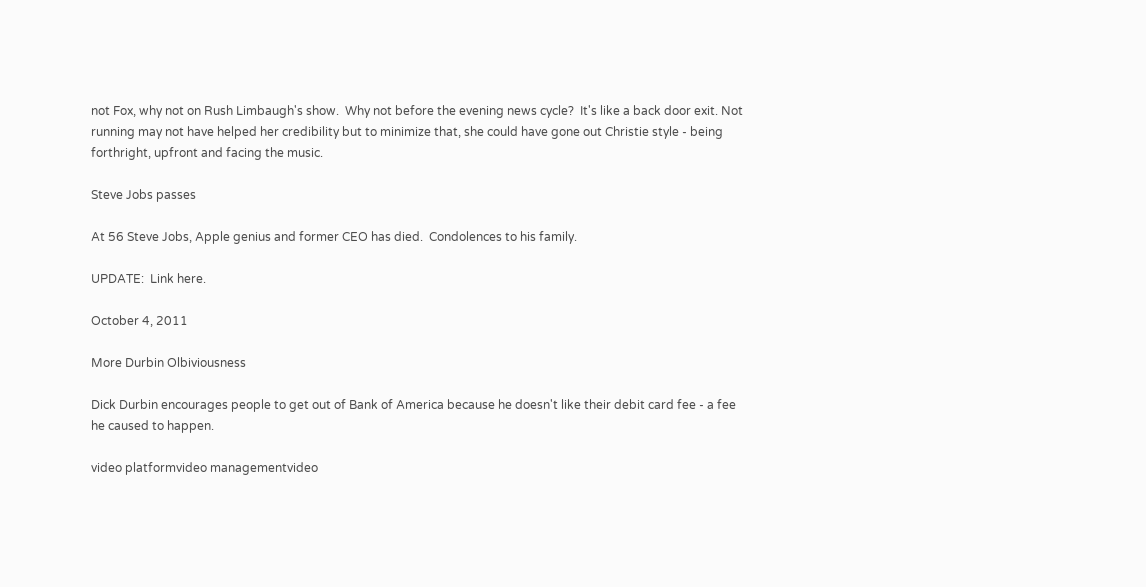not Fox, why not on Rush Limbaugh's show.  Why not before the evening news cycle?  It's like a back door exit. Not running may not have helped her credibility but to minimize that, she could have gone out Christie style - being forthright, upfront and facing the music.

Steve Jobs passes

At 56 Steve Jobs, Apple genius and former CEO has died.  Condolences to his family.

UPDATE:  Link here.

October 4, 2011

More Durbin Olbiviousness

Dick Durbin encourages people to get out of Bank of America because he doesn't like their debit card fee - a fee he caused to happen.

video platformvideo managementvideo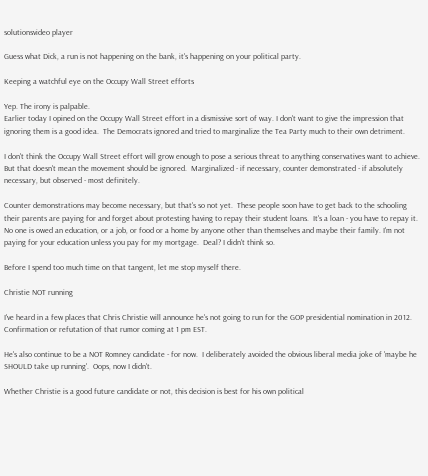solutionsvideo player

Guess what Dick, a run is not happening on the bank, it's happening on your political party.

Keeping a watchful eye on the Occupy Wall Street efforts

Yep. The irony is palpable.
Earlier today I opined on the Occupy Wall Street effort in a dismissive sort of way. I don't want to give the impression that ignoring them is a good idea.  The Democrats ignored and tried to marginalize the Tea Party much to their own detriment.

I don't think the Occupy Wall Street effort will grow enough to pose a serious threat to anything conservatives want to achieve.  But that doesn't mean the movement should be ignored.  Marginalized - if necessary, counter demonstrated - if absolutely necessary, but observed - most definitely.

Counter demonstrations may become necessary, but that's so not yet.  These people soon have to get back to the schooling their parents are paying for and forget about protesting having to repay their student loans.  It's a loan - you have to repay it.  No one is owed an education, or a job, or food or a home by anyone other than themselves and maybe their family. I'm not paying for your education unless you pay for my mortgage.  Deal? I didn't think so.

Before I spend too much time on that tangent, let me stop myself there.

Christie NOT running

I've heard in a few places that Chris Christie will announce he's not going to run for the GOP presidential nomination in 2012.  Confirmation or refutation of that rumor coming at 1 pm EST.

He's also continue to be a NOT Romney candidate - for now.  I deliberately avoided the obvious liberal media joke of 'maybe he SHOULD take up running'.  Oops, now I didn't.

Whether Christie is a good future candidate or not, this decision is best for his own political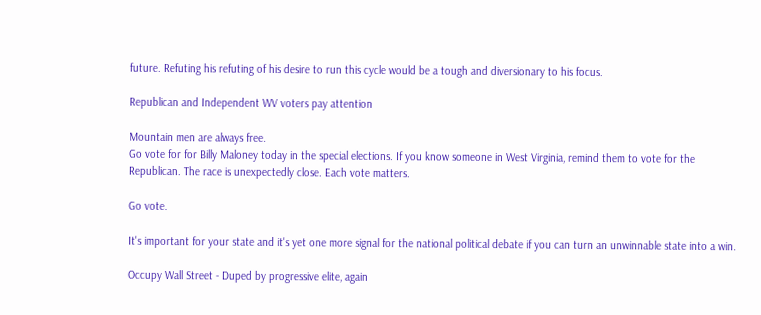future. Refuting his refuting of his desire to run this cycle would be a tough and diversionary to his focus.

Republican and Independent WV voters pay attention

Mountain men are always free.
Go vote for for Billy Maloney today in the special elections. If you know someone in West Virginia, remind them to vote for the Republican. The race is unexpectedly close. Each vote matters.

Go vote.

It's important for your state and it's yet one more signal for the national political debate if you can turn an unwinnable state into a win.

Occupy Wall Street - Duped by progressive elite, again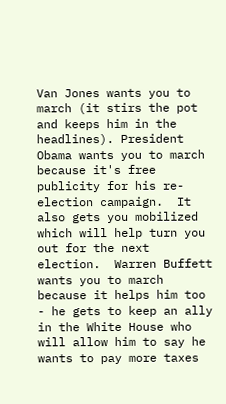Van Jones wants you to march (it stirs the pot and keeps him in the headlines). President Obama wants you to march because it's free publicity for his re-election campaign.  It also gets you mobilized which will help turn you out for the next election.  Warren Buffett wants you to march because it helps him too - he gets to keep an ally in the White House who will allow him to say he wants to pay more taxes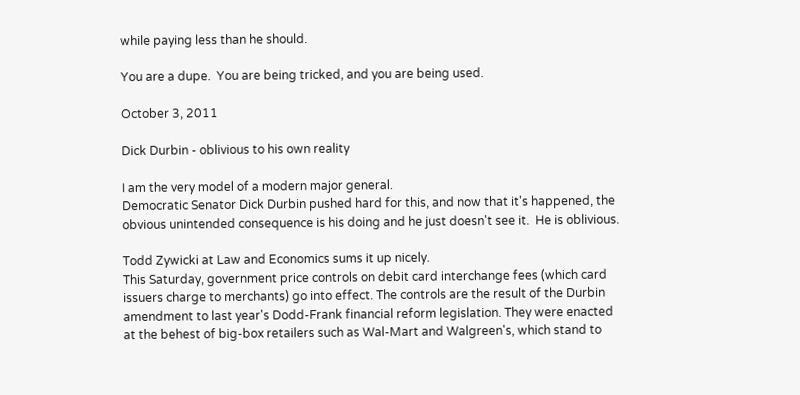while paying less than he should.

You are a dupe.  You are being tricked, and you are being used.

October 3, 2011

Dick Durbin - oblivious to his own reality

I am the very model of a modern major general.
Democratic Senator Dick Durbin pushed hard for this, and now that it's happened, the obvious unintended consequence is his doing and he just doesn't see it.  He is oblivious.

Todd Zywicki at Law and Economics sums it up nicely.
This Saturday, government price controls on debit card interchange fees (which card issuers charge to merchants) go into effect. The controls are the result of the Durbin amendment to last year's Dodd-Frank financial reform legislation. They were enacted at the behest of big-box retailers such as Wal-Mart and Walgreen's, which stand to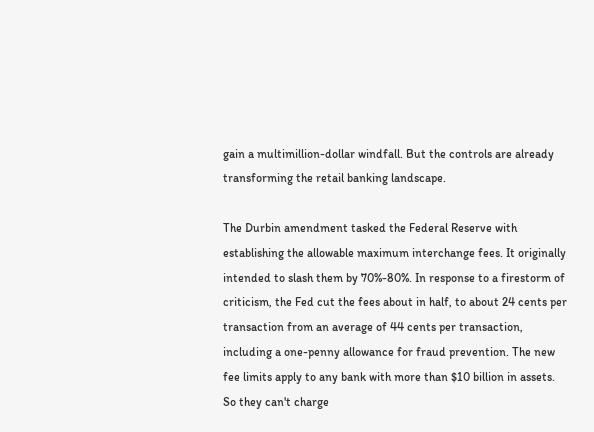gain a multimillion-dollar windfall. But the controls are already transforming the retail banking landscape.

The Durbin amendment tasked the Federal Reserve with establishing the allowable maximum interchange fees. It originally intended to slash them by 70%-80%. In response to a firestorm of criticism, the Fed cut the fees about in half, to about 24 cents per transaction from an average of 44 cents per transaction, including a one-penny allowance for fraud prevention. The new fee limits apply to any bank with more than $10 billion in assets.
So they can't charge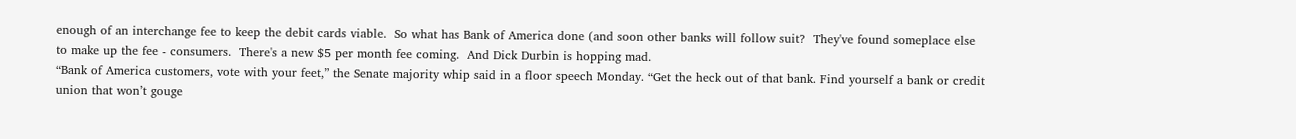enough of an interchange fee to keep the debit cards viable.  So what has Bank of America done (and soon other banks will follow suit?  They've found someplace else to make up the fee - consumers.  There's a new $5 per month fee coming.  And Dick Durbin is hopping mad.
“Bank of America customers, vote with your feet,” the Senate majority whip said in a floor speech Monday. “Get the heck out of that bank. Find yourself a bank or credit union that won’t gouge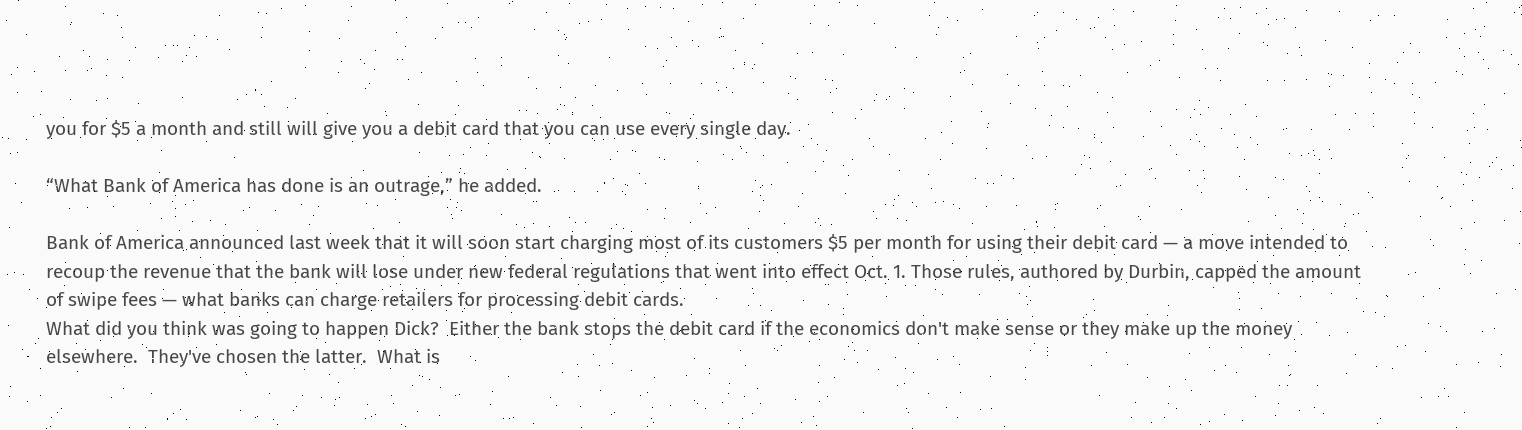you for $5 a month and still will give you a debit card that you can use every single day.

“What Bank of America has done is an outrage,” he added.

Bank of America announced last week that it will soon start charging most of its customers $5 per month for using their debit card — a move intended to recoup the revenue that the bank will lose under new federal regulations that went into effect Oct. 1. Those rules, authored by Durbin, capped the amount of swipe fees — what banks can charge retailers for processing debit cards.
What did you think was going to happen Dick?  Either the bank stops the debit card if the economics don't make sense or they make up the money elsewhere.  They've chosen the latter.  What is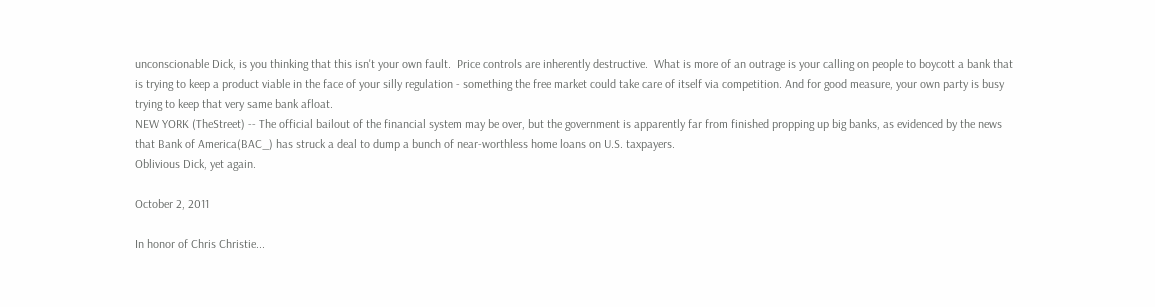unconscionable Dick, is you thinking that this isn't your own fault.  Price controls are inherently destructive.  What is more of an outrage is your calling on people to boycott a bank that is trying to keep a product viable in the face of your silly regulation - something the free market could take care of itself via competition. And for good measure, your own party is busy trying to keep that very same bank afloat.
NEW YORK (TheStreet) -- The official bailout of the financial system may be over, but the government is apparently far from finished propping up big banks, as evidenced by the news that Bank of America(BAC_) has struck a deal to dump a bunch of near-worthless home loans on U.S. taxpayers.
Oblivious Dick, yet again.

October 2, 2011

In honor of Chris Christie...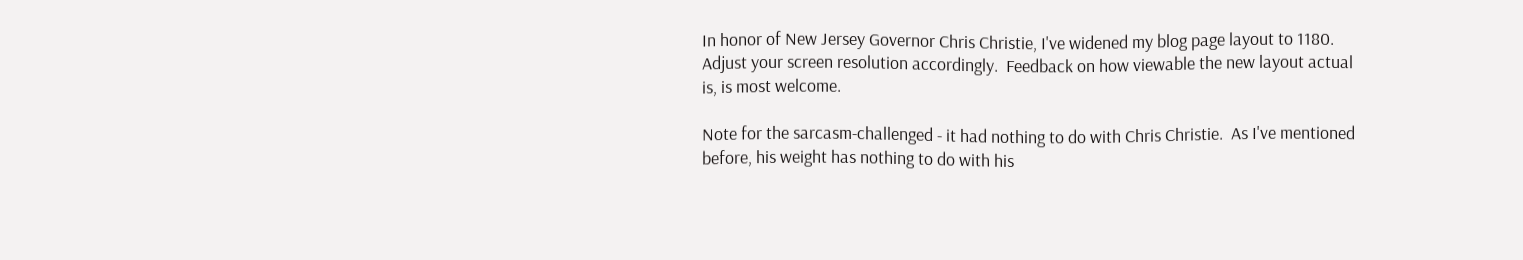In honor of New Jersey Governor Chris Christie, I've widened my blog page layout to 1180.  Adjust your screen resolution accordingly.  Feedback on how viewable the new layout actual is, is most welcome.

Note for the sarcasm-challenged - it had nothing to do with Chris Christie.  As I've mentioned before, his weight has nothing to do with his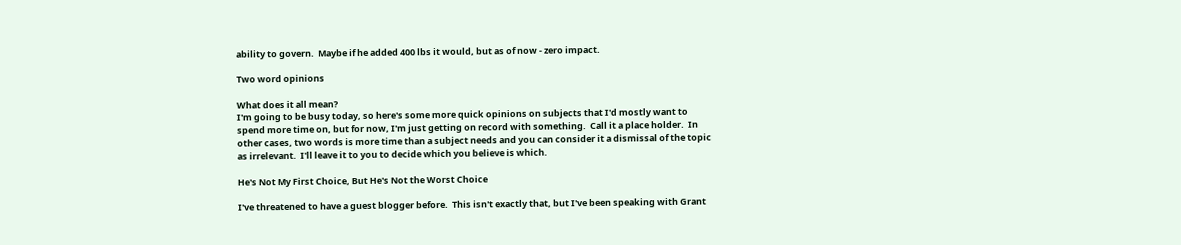ability to govern.  Maybe if he added 400 lbs it would, but as of now - zero impact.

Two word opinions

What does it all mean?
I'm going to be busy today, so here's some more quick opinions on subjects that I'd mostly want to spend more time on, but for now, I'm just getting on record with something.  Call it a place holder.  In other cases, two words is more time than a subject needs and you can consider it a dismissal of the topic as irrelevant.  I'll leave it to you to decide which you believe is which.

He's Not My First Choice, But He's Not the Worst Choice

I've threatened to have a guest blogger before.  This isn't exactly that, but I've been speaking with Grant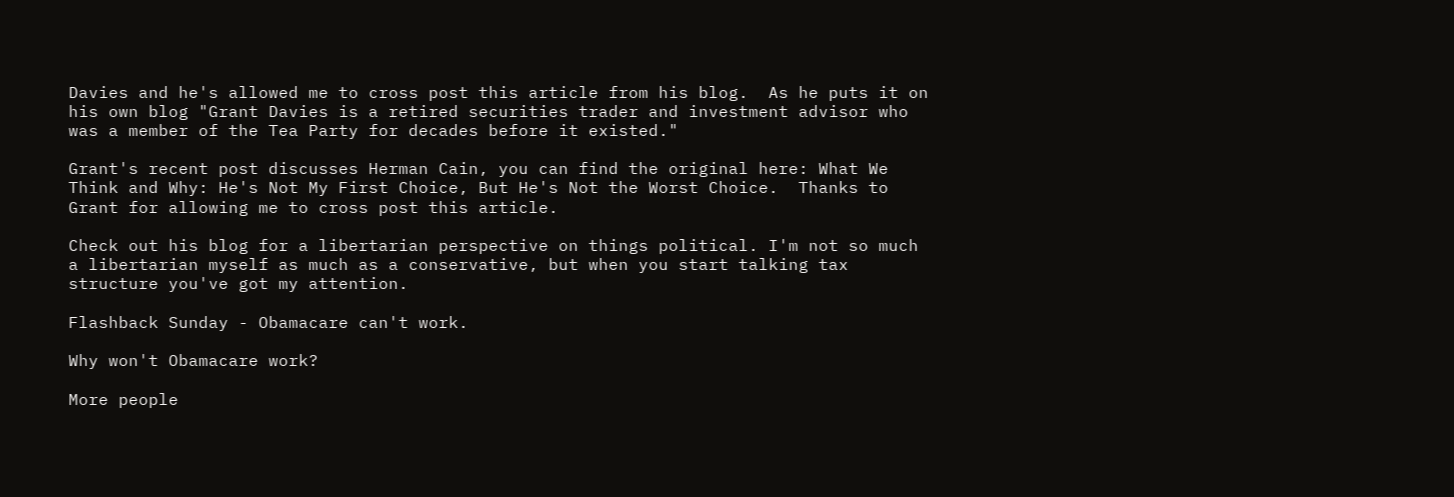Davies and he's allowed me to cross post this article from his blog.  As he puts it on his own blog "Grant Davies is a retired securities trader and investment advisor who was a member of the Tea Party for decades before it existed."

Grant's recent post discusses Herman Cain, you can find the original here: What We Think and Why: He's Not My First Choice, But He's Not the Worst Choice.  Thanks to Grant for allowing me to cross post this article.

Check out his blog for a libertarian perspective on things political. I'm not so much a libertarian myself as much as a conservative, but when you start talking tax structure you've got my attention.

Flashback Sunday - Obamacare can't work.

Why won't Obamacare work?

More people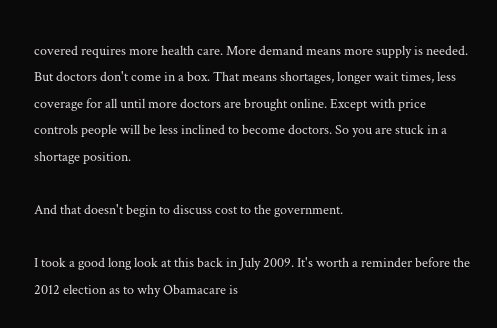covered requires more health care. More demand means more supply is needed. But doctors don't come in a box. That means shortages, longer wait times, less coverage for all until more doctors are brought online. Except with price controls people will be less inclined to become doctors. So you are stuck in a shortage position.

And that doesn't begin to discuss cost to the government.

I took a good long look at this back in July 2009. It's worth a reminder before the 2012 election as to why Obamacare is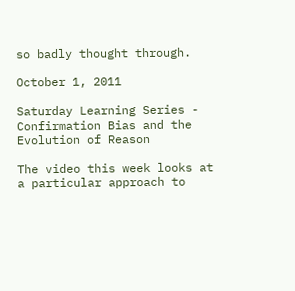so badly thought through.

October 1, 2011

Saturday Learning Series - Confirmation Bias and the Evolution of Reason

The video this week looks at a particular approach to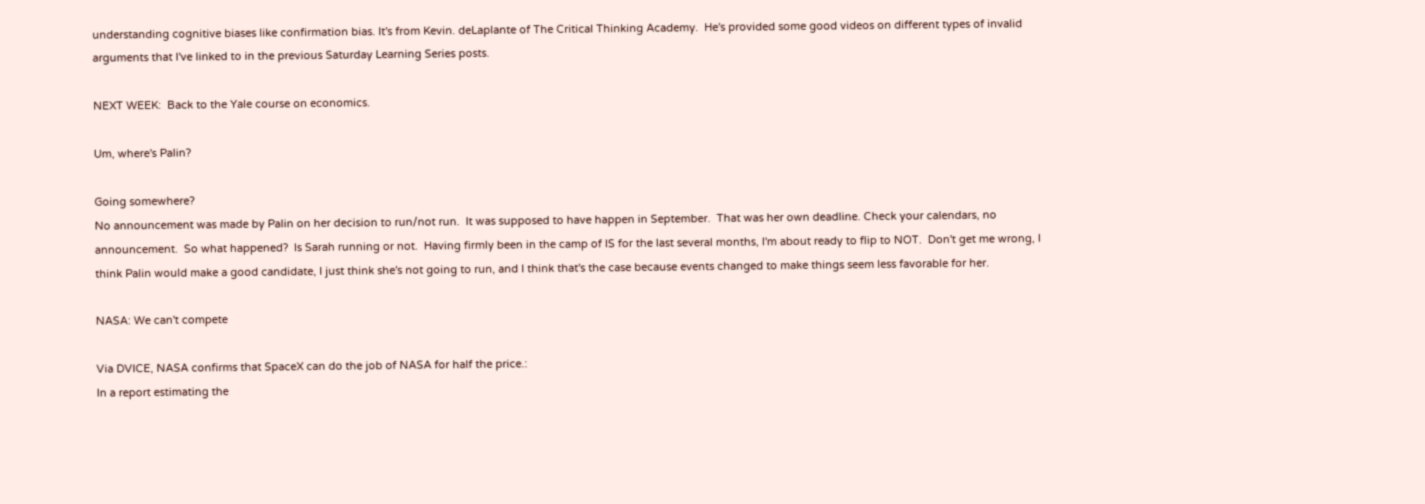understanding cognitive biases like confirmation bias. It's from Kevin. deLaplante of The Critical Thinking Academy.  He's provided some good videos on different types of invalid arguments that I've linked to in the previous Saturday Learning Series posts.

NEXT WEEK:  Back to the Yale course on economics.

Um, where's Palin?

Going somewhere?
No announcement was made by Palin on her decision to run/not run.  It was supposed to have happen in September.  That was her own deadline. Check your calendars, no announcement.  So what happened?  Is Sarah running or not.  Having firmly been in the camp of IS for the last several months, I'm about ready to flip to NOT.  Don't get me wrong, I think Palin would make a good candidate, I just think she's not going to run, and I think that's the case because events changed to make things seem less favorable for her.

NASA: We can't compete

Via DVICE, NASA confirms that SpaceX can do the job of NASA for half the price.:
In a report estimating the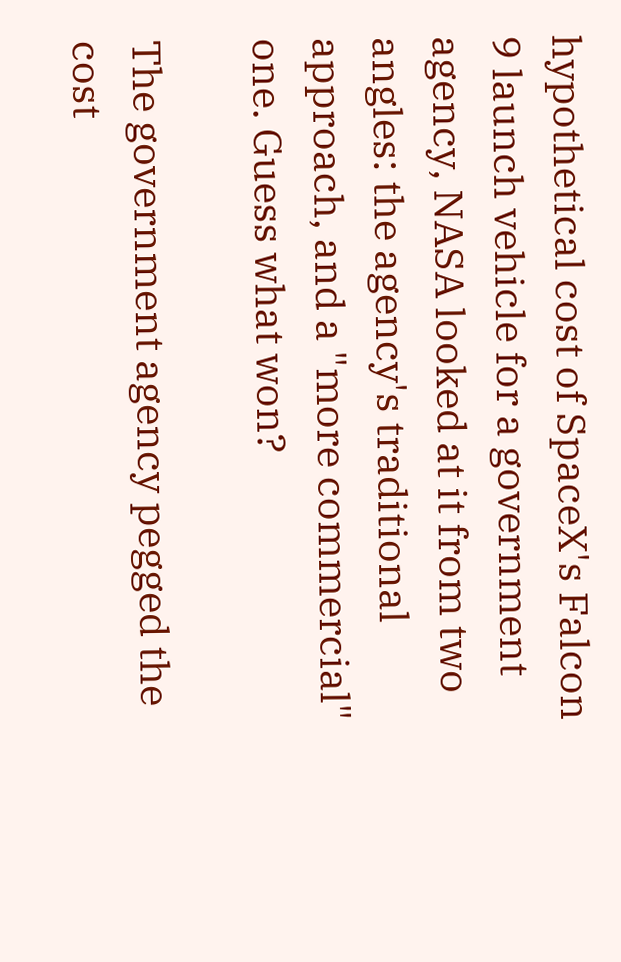hypothetical cost of SpaceX's Falcon 9 launch vehicle for a government agency, NASA looked at it from two angles: the agency's traditional approach, and a "more commercial" one. Guess what won?

The government agency pegged the cost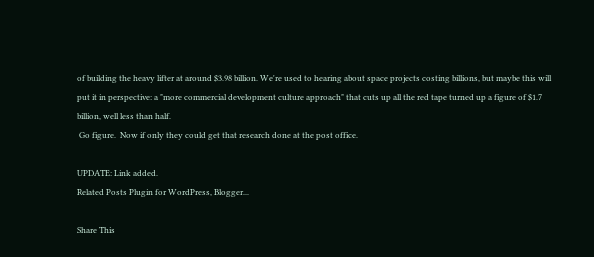of building the heavy lifter at around $3.98 billion. We're used to hearing about space projects costing billions, but maybe this will put it in perspective: a "more commercial development culture approach" that cuts up all the red tape turned up a figure of $1.7 billion, well less than half.
 Go figure.  Now if only they could get that research done at the post office.

UPDATE: Link added.
Related Posts Plugin for WordPress, Blogger...

Share This